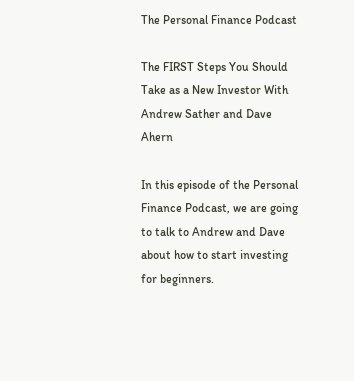The Personal Finance Podcast

The FIRST Steps You Should Take as a New Investor With Andrew Sather and Dave Ahern

In this episode of the Personal Finance Podcast, we are going to talk to Andrew and Dave about how to start investing for beginners.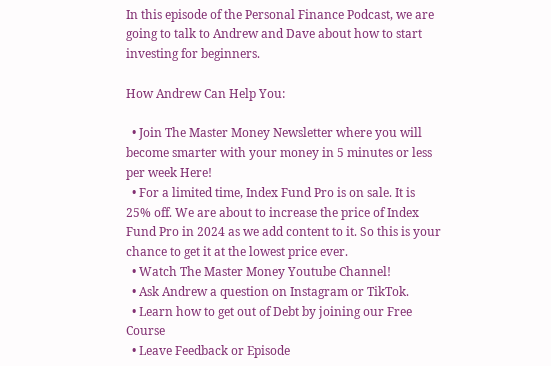In this episode of the Personal Finance Podcast, we are going to talk to Andrew and Dave about how to start investing for beginners.

How Andrew Can Help You:

  • Join The Master Money Newsletter where you will become smarter with your money in 5 minutes or less per week Here!
  • For a limited time, Index Fund Pro is on sale. It is 25% off. We are about to increase the price of Index Fund Pro in 2024 as we add content to it. So this is your chance to get it at the lowest price ever.
  • Watch The Master Money Youtube Channel!
  • Ask Andrew a question on Instagram or TikTok.
  • Learn how to get out of Debt by joining our Free Course
  • Leave Feedback or Episode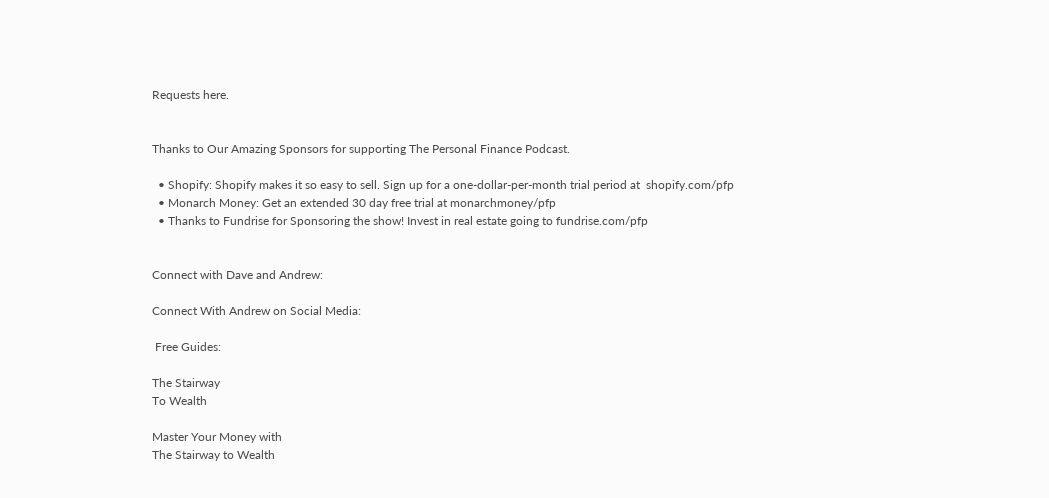Requests here.


Thanks to Our Amazing Sponsors for supporting The Personal Finance Podcast.

  • Shopify: Shopify makes it so easy to sell. Sign up for a one-dollar-per-month trial period at  shopify.com/pfp
  • Monarch Money: Get an extended 30 day free trial at monarchmoney/pfp
  • Thanks to Fundrise for Sponsoring the show! Invest in real estate going to fundrise.com/pfp


Connect with Dave and Andrew:

Connect With Andrew on Social Media:

 Free Guides:

The Stairway
To Wealth

Master Your Money with
The Stairway to Wealth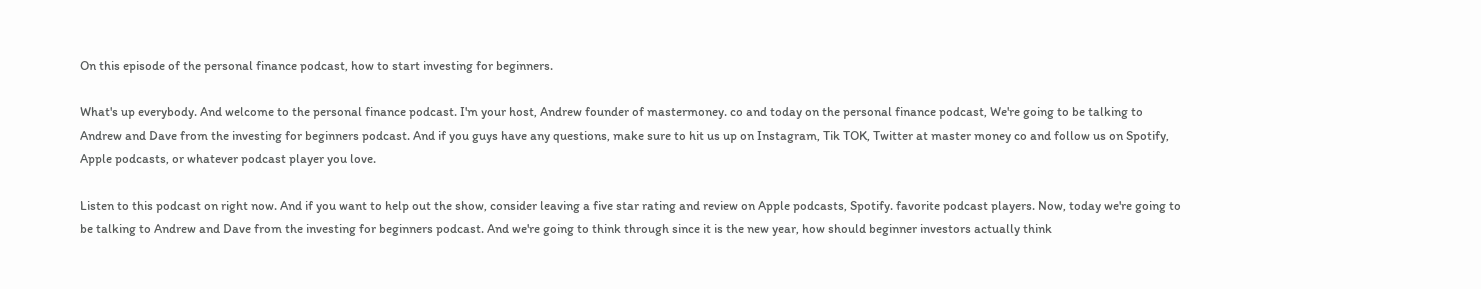On this episode of the personal finance podcast, how to start investing for beginners.

What's up everybody. And welcome to the personal finance podcast. I'm your host, Andrew founder of mastermoney. co and today on the personal finance podcast, We're going to be talking to Andrew and Dave from the investing for beginners podcast. And if you guys have any questions, make sure to hit us up on Instagram, Tik TOK, Twitter at master money co and follow us on Spotify, Apple podcasts, or whatever podcast player you love.

Listen to this podcast on right now. And if you want to help out the show, consider leaving a five star rating and review on Apple podcasts, Spotify. favorite podcast players. Now, today we're going to be talking to Andrew and Dave from the investing for beginners podcast. And we're going to think through since it is the new year, how should beginner investors actually think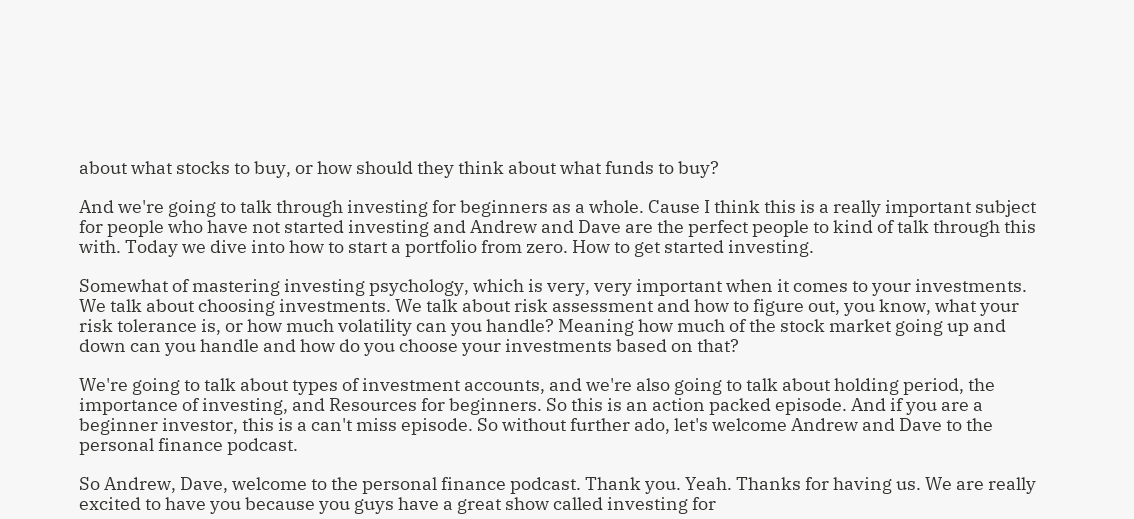about what stocks to buy, or how should they think about what funds to buy?

And we're going to talk through investing for beginners as a whole. Cause I think this is a really important subject for people who have not started investing and Andrew and Dave are the perfect people to kind of talk through this with. Today we dive into how to start a portfolio from zero. How to get started investing.

Somewhat of mastering investing psychology, which is very, very important when it comes to your investments. We talk about choosing investments. We talk about risk assessment and how to figure out, you know, what your risk tolerance is, or how much volatility can you handle? Meaning how much of the stock market going up and down can you handle and how do you choose your investments based on that?

We're going to talk about types of investment accounts, and we're also going to talk about holding period, the importance of investing, and Resources for beginners. So this is an action packed episode. And if you are a beginner investor, this is a can't miss episode. So without further ado, let's welcome Andrew and Dave to the personal finance podcast.

So Andrew, Dave, welcome to the personal finance podcast. Thank you. Yeah. Thanks for having us. We are really excited to have you because you guys have a great show called investing for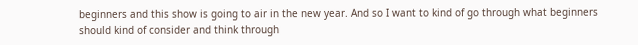beginners and this show is going to air in the new year. And so I want to kind of go through what beginners should kind of consider and think through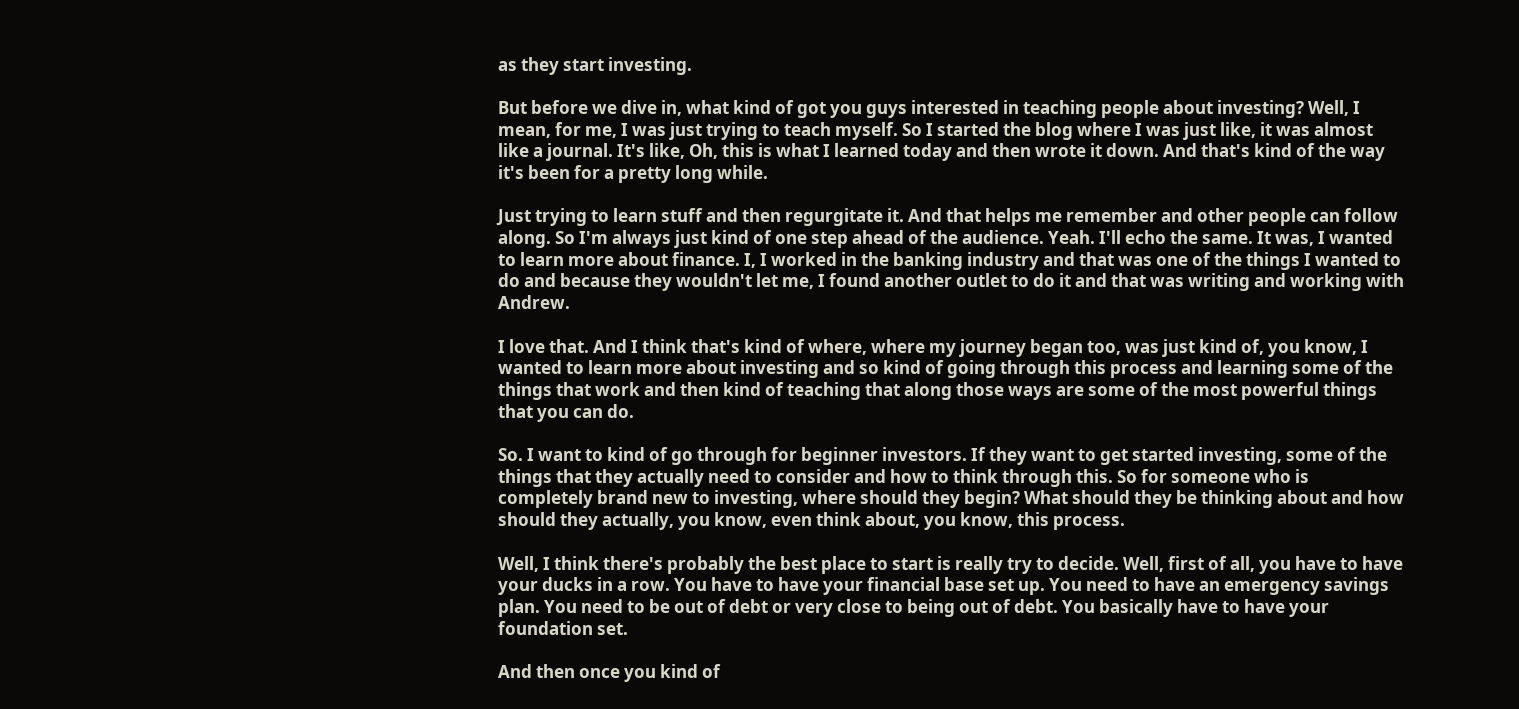as they start investing.

But before we dive in, what kind of got you guys interested in teaching people about investing? Well, I mean, for me, I was just trying to teach myself. So I started the blog where I was just like, it was almost like a journal. It's like, Oh, this is what I learned today and then wrote it down. And that's kind of the way it's been for a pretty long while.

Just trying to learn stuff and then regurgitate it. And that helps me remember and other people can follow along. So I'm always just kind of one step ahead of the audience. Yeah. I'll echo the same. It was, I wanted to learn more about finance. I, I worked in the banking industry and that was one of the things I wanted to do and because they wouldn't let me, I found another outlet to do it and that was writing and working with Andrew.

I love that. And I think that's kind of where, where my journey began too, was just kind of, you know, I wanted to learn more about investing and so kind of going through this process and learning some of the things that work and then kind of teaching that along those ways are some of the most powerful things that you can do.

So. I want to kind of go through for beginner investors. If they want to get started investing, some of the things that they actually need to consider and how to think through this. So for someone who is completely brand new to investing, where should they begin? What should they be thinking about and how should they actually, you know, even think about, you know, this process.

Well, I think there's probably the best place to start is really try to decide. Well, first of all, you have to have your ducks in a row. You have to have your financial base set up. You need to have an emergency savings plan. You need to be out of debt or very close to being out of debt. You basically have to have your foundation set.

And then once you kind of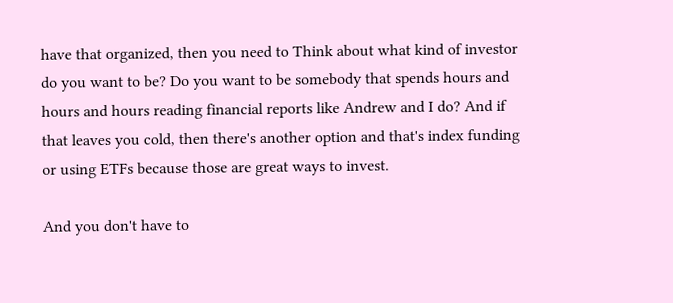have that organized, then you need to Think about what kind of investor do you want to be? Do you want to be somebody that spends hours and hours and hours reading financial reports like Andrew and I do? And if that leaves you cold, then there's another option and that's index funding or using ETFs because those are great ways to invest.

And you don't have to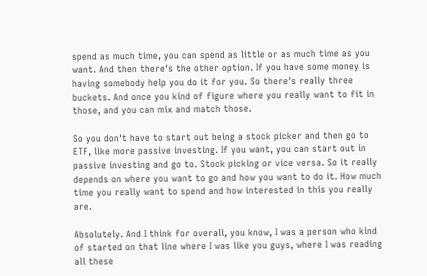spend as much time, you can spend as little or as much time as you want. And then there's the other option. If you have some money is having somebody help you do it for you. So there's really three buckets. And once you kind of figure where you really want to fit in those, and you can mix and match those.

So you don't have to start out being a stock picker and then go to ETF, like more passive investing. If you want, you can start out in passive investing and go to. Stock picking or vice versa. So it really depends on where you want to go and how you want to do it. How much time you really want to spend and how interested in this you really are.

Absolutely. And I think for overall, you know, I was a person who kind of started on that line where I was like you guys, where I was reading all these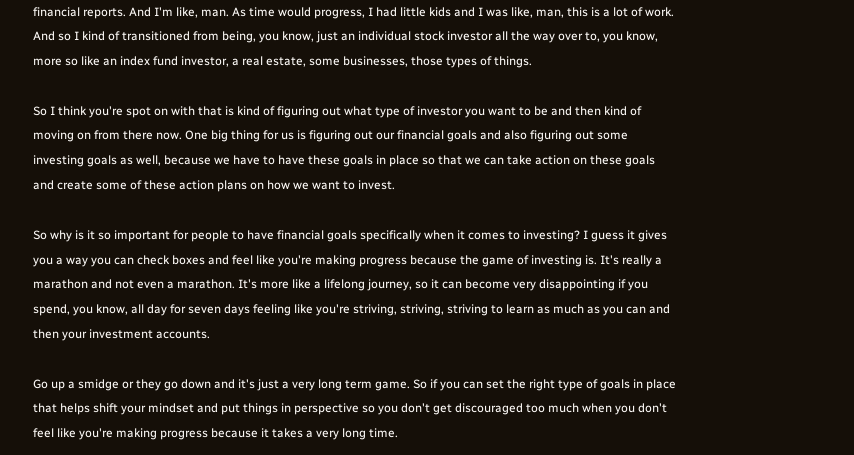financial reports. And I'm like, man. As time would progress, I had little kids and I was like, man, this is a lot of work. And so I kind of transitioned from being, you know, just an individual stock investor all the way over to, you know, more so like an index fund investor, a real estate, some businesses, those types of things.

So I think you're spot on with that is kind of figuring out what type of investor you want to be and then kind of moving on from there now. One big thing for us is figuring out our financial goals and also figuring out some investing goals as well, because we have to have these goals in place so that we can take action on these goals and create some of these action plans on how we want to invest.

So why is it so important for people to have financial goals specifically when it comes to investing? I guess it gives you a way you can check boxes and feel like you're making progress because the game of investing is. It's really a marathon and not even a marathon. It's more like a lifelong journey, so it can become very disappointing if you spend, you know, all day for seven days feeling like you're striving, striving, striving to learn as much as you can and then your investment accounts.

Go up a smidge or they go down and it's just a very long term game. So if you can set the right type of goals in place that helps shift your mindset and put things in perspective so you don't get discouraged too much when you don't feel like you're making progress because it takes a very long time.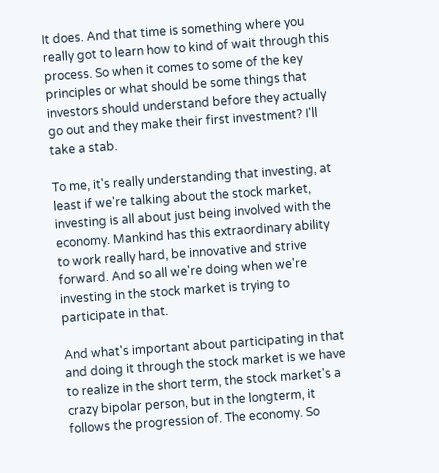It does. And that time is something where you really got to learn how to kind of wait through this process. So when it comes to some of the key principles or what should be some things that investors should understand before they actually go out and they make their first investment? I'll take a stab.

To me, it's really understanding that investing, at least if we're talking about the stock market, investing is all about just being involved with the economy. Mankind has this extraordinary ability to work really hard, be innovative and strive forward. And so all we're doing when we're investing in the stock market is trying to participate in that.

And what's important about participating in that and doing it through the stock market is we have to realize in the short term, the stock market's a crazy bipolar person, but in the longterm, it follows the progression of. The economy. So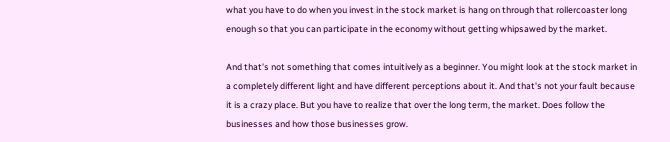what you have to do when you invest in the stock market is hang on through that rollercoaster long enough so that you can participate in the economy without getting whipsawed by the market.

And that's not something that comes intuitively as a beginner. You might look at the stock market in a completely different light and have different perceptions about it. And that's not your fault because it is a crazy place. But you have to realize that over the long term, the market. Does follow the businesses and how those businesses grow.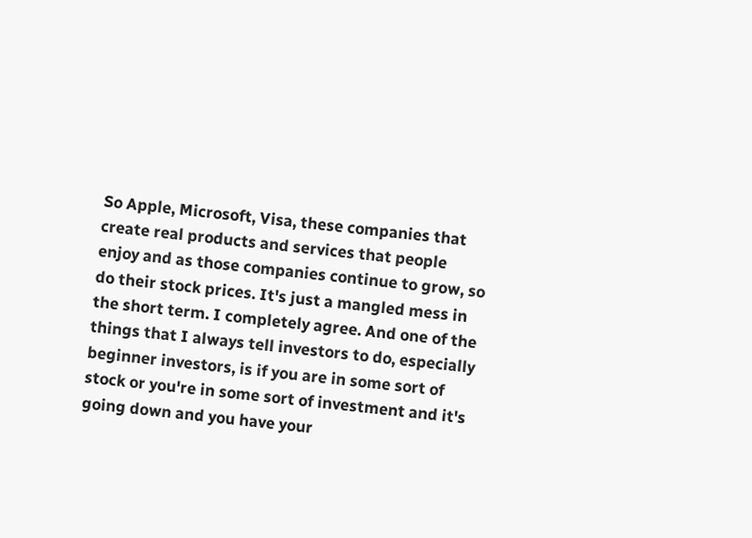So Apple, Microsoft, Visa, these companies that create real products and services that people enjoy and as those companies continue to grow, so do their stock prices. It's just a mangled mess in the short term. I completely agree. And one of the things that I always tell investors to do, especially beginner investors, is if you are in some sort of stock or you're in some sort of investment and it's going down and you have your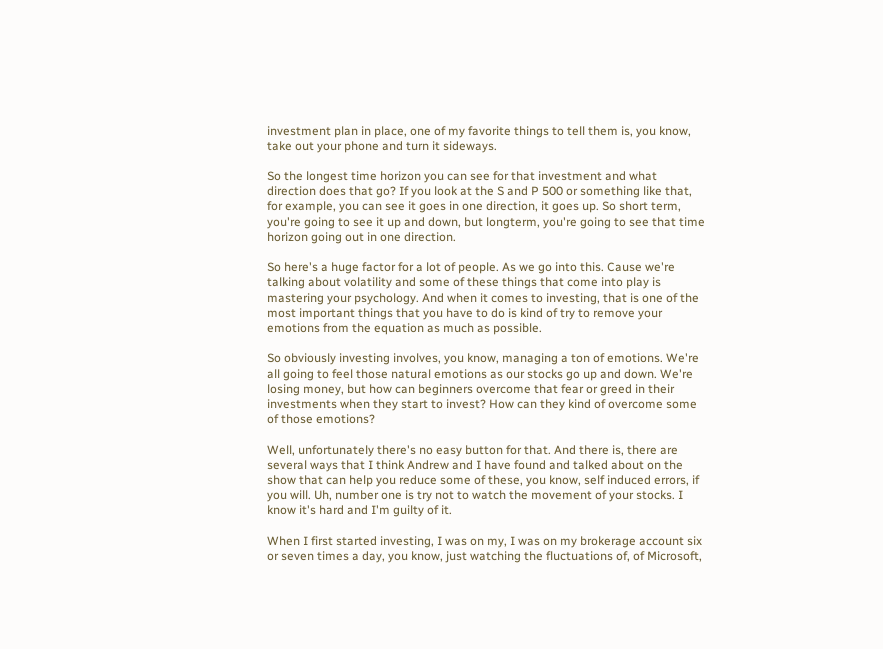investment plan in place, one of my favorite things to tell them is, you know, take out your phone and turn it sideways.

So the longest time horizon you can see for that investment and what direction does that go? If you look at the S and P 500 or something like that, for example, you can see it goes in one direction, it goes up. So short term, you're going to see it up and down, but longterm, you're going to see that time horizon going out in one direction.

So here's a huge factor for a lot of people. As we go into this. Cause we're talking about volatility and some of these things that come into play is mastering your psychology. And when it comes to investing, that is one of the most important things that you have to do is kind of try to remove your emotions from the equation as much as possible.

So obviously investing involves, you know, managing a ton of emotions. We're all going to feel those natural emotions as our stocks go up and down. We're losing money, but how can beginners overcome that fear or greed in their investments when they start to invest? How can they kind of overcome some of those emotions?

Well, unfortunately there's no easy button for that. And there is, there are several ways that I think Andrew and I have found and talked about on the show that can help you reduce some of these, you know, self induced errors, if you will. Uh, number one is try not to watch the movement of your stocks. I know it's hard and I'm guilty of it.

When I first started investing, I was on my, I was on my brokerage account six or seven times a day, you know, just watching the fluctuations of, of Microsoft,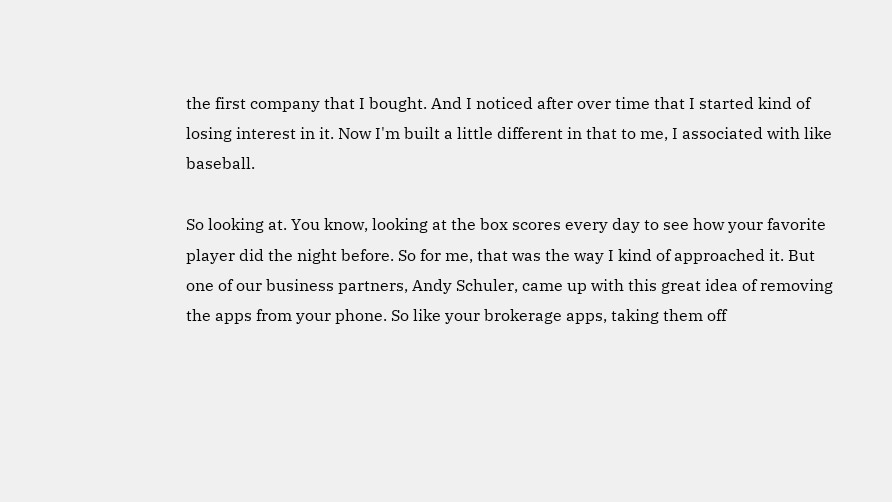the first company that I bought. And I noticed after over time that I started kind of losing interest in it. Now I'm built a little different in that to me, I associated with like baseball.

So looking at. You know, looking at the box scores every day to see how your favorite player did the night before. So for me, that was the way I kind of approached it. But one of our business partners, Andy Schuler, came up with this great idea of removing the apps from your phone. So like your brokerage apps, taking them off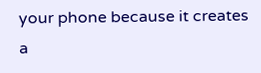your phone because it creates a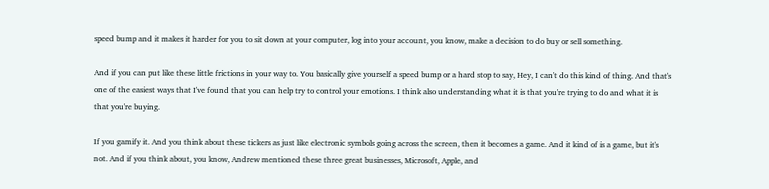speed bump and it makes it harder for you to sit down at your computer, log into your account, you know, make a decision to do buy or sell something.

And if you can put like these little frictions in your way to. You basically give yourself a speed bump or a hard stop to say, Hey, I can't do this kind of thing. And that's one of the easiest ways that I've found that you can help try to control your emotions. I think also understanding what it is that you're trying to do and what it is that you're buying.

If you gamify it. And you think about these tickers as just like electronic symbols going across the screen, then it becomes a game. And it kind of is a game, but it's not. And if you think about, you know, Andrew mentioned these three great businesses, Microsoft, Apple, and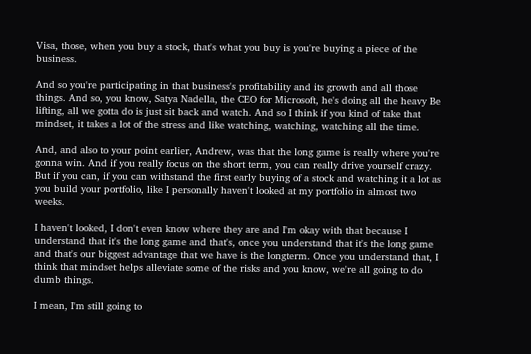Visa, those, when you buy a stock, that's what you buy is you're buying a piece of the business.

And so you're participating in that business's profitability and its growth and all those things. And so, you know, Satya Nadella, the CEO for Microsoft, he's doing all the heavy Be lifting, all we gotta do is just sit back and watch. And so I think if you kind of take that mindset, it takes a lot of the stress and like watching, watching, watching all the time.

And, and also to your point earlier, Andrew, was that the long game is really where you're gonna win. And if you really focus on the short term, you can really drive yourself crazy. But if you can, if you can withstand the first early buying of a stock and watching it a lot as you build your portfolio, like I personally haven't looked at my portfolio in almost two weeks.

I haven't looked, I don't even know where they are and I'm okay with that because I understand that it's the long game and that's, once you understand that it's the long game and that's our biggest advantage that we have is the longterm. Once you understand that, I think that mindset helps alleviate some of the risks and you know, we're all going to do dumb things.

I mean, I'm still going to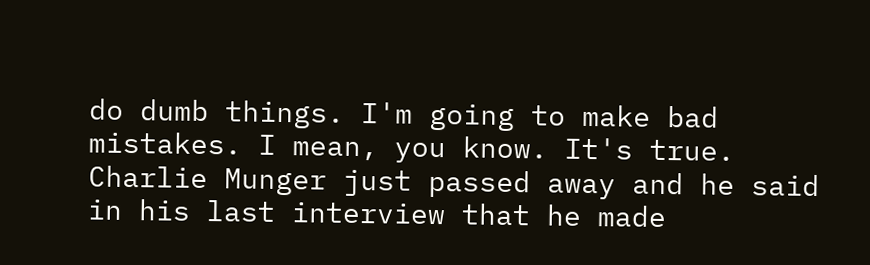do dumb things. I'm going to make bad mistakes. I mean, you know. It's true. Charlie Munger just passed away and he said in his last interview that he made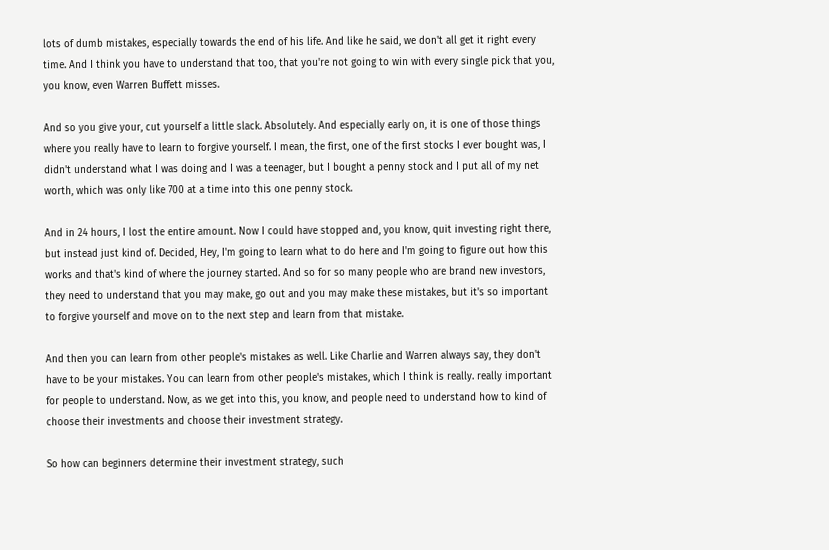lots of dumb mistakes, especially towards the end of his life. And like he said, we don't all get it right every time. And I think you have to understand that too, that you're not going to win with every single pick that you, you know, even Warren Buffett misses.

And so you give your, cut yourself a little slack. Absolutely. And especially early on, it is one of those things where you really have to learn to forgive yourself. I mean, the first, one of the first stocks I ever bought was, I didn't understand what I was doing and I was a teenager, but I bought a penny stock and I put all of my net worth, which was only like 700 at a time into this one penny stock.

And in 24 hours, I lost the entire amount. Now I could have stopped and, you know, quit investing right there, but instead just kind of. Decided, Hey, I'm going to learn what to do here and I'm going to figure out how this works and that's kind of where the journey started. And so for so many people who are brand new investors, they need to understand that you may make, go out and you may make these mistakes, but it's so important to forgive yourself and move on to the next step and learn from that mistake.

And then you can learn from other people's mistakes as well. Like Charlie and Warren always say, they don't have to be your mistakes. You can learn from other people's mistakes, which I think is really. really important for people to understand. Now, as we get into this, you know, and people need to understand how to kind of choose their investments and choose their investment strategy.

So how can beginners determine their investment strategy, such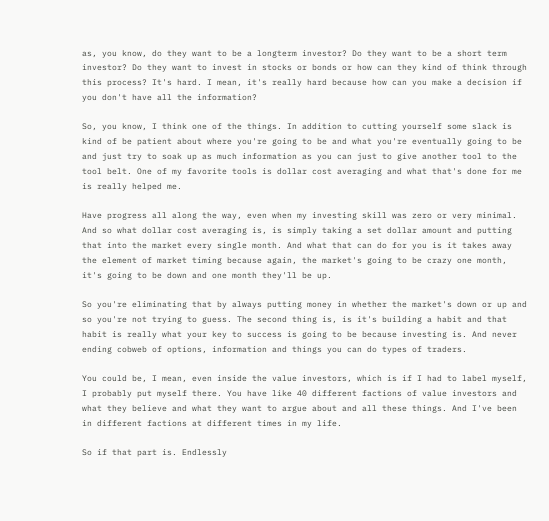as, you know, do they want to be a longterm investor? Do they want to be a short term investor? Do they want to invest in stocks or bonds or how can they kind of think through this process? It's hard. I mean, it's really hard because how can you make a decision if you don't have all the information?

So, you know, I think one of the things. In addition to cutting yourself some slack is kind of be patient about where you're going to be and what you're eventually going to be and just try to soak up as much information as you can just to give another tool to the tool belt. One of my favorite tools is dollar cost averaging and what that's done for me is really helped me.

Have progress all along the way, even when my investing skill was zero or very minimal. And so what dollar cost averaging is, is simply taking a set dollar amount and putting that into the market every single month. And what that can do for you is it takes away the element of market timing because again, the market's going to be crazy one month, it's going to be down and one month they'll be up.

So you're eliminating that by always putting money in whether the market's down or up and so you're not trying to guess. The second thing is, is it's building a habit and that habit is really what your key to success is going to be because investing is. And never ending cobweb of options, information and things you can do types of traders.

You could be, I mean, even inside the value investors, which is if I had to label myself, I probably put myself there. You have like 40 different factions of value investors and what they believe and what they want to argue about and all these things. And I've been in different factions at different times in my life.

So if that part is. Endlessly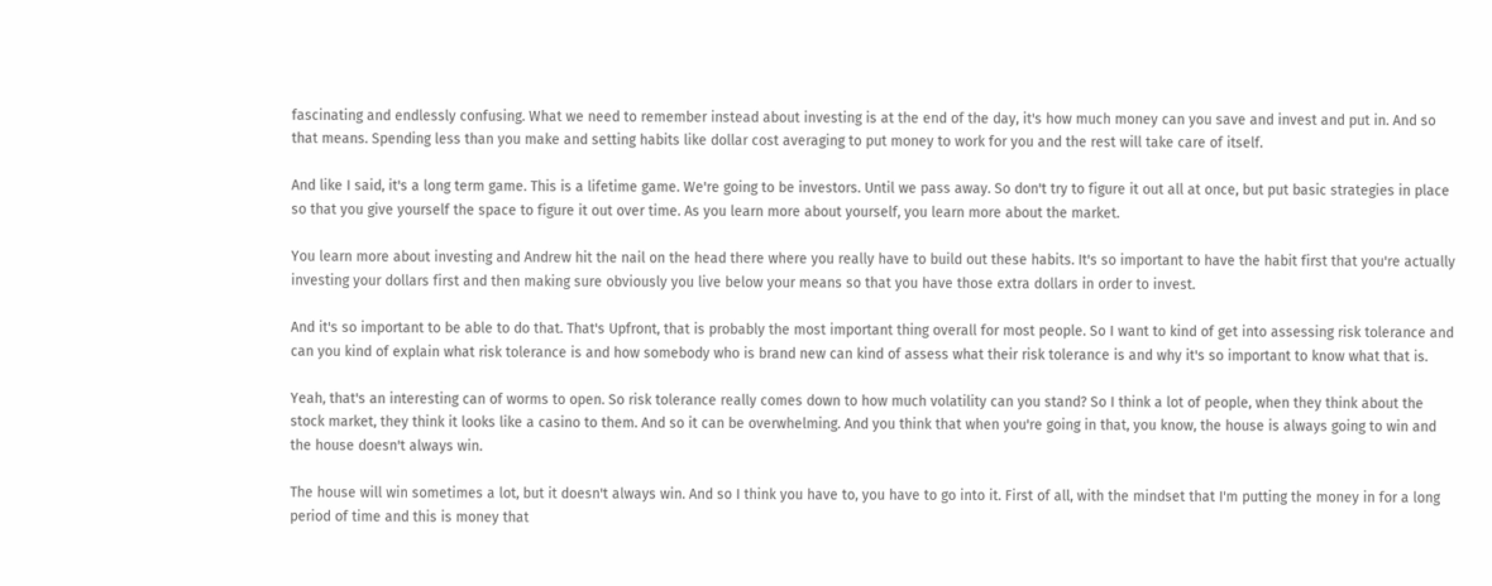fascinating and endlessly confusing. What we need to remember instead about investing is at the end of the day, it's how much money can you save and invest and put in. And so that means. Spending less than you make and setting habits like dollar cost averaging to put money to work for you and the rest will take care of itself.

And like I said, it's a long term game. This is a lifetime game. We're going to be investors. Until we pass away. So don't try to figure it out all at once, but put basic strategies in place so that you give yourself the space to figure it out over time. As you learn more about yourself, you learn more about the market.

You learn more about investing and Andrew hit the nail on the head there where you really have to build out these habits. It's so important to have the habit first that you're actually investing your dollars first and then making sure obviously you live below your means so that you have those extra dollars in order to invest.

And it's so important to be able to do that. That's Upfront, that is probably the most important thing overall for most people. So I want to kind of get into assessing risk tolerance and can you kind of explain what risk tolerance is and how somebody who is brand new can kind of assess what their risk tolerance is and why it's so important to know what that is.

Yeah, that's an interesting can of worms to open. So risk tolerance really comes down to how much volatility can you stand? So I think a lot of people, when they think about the stock market, they think it looks like a casino to them. And so it can be overwhelming. And you think that when you're going in that, you know, the house is always going to win and the house doesn't always win.

The house will win sometimes a lot, but it doesn't always win. And so I think you have to, you have to go into it. First of all, with the mindset that I'm putting the money in for a long period of time and this is money that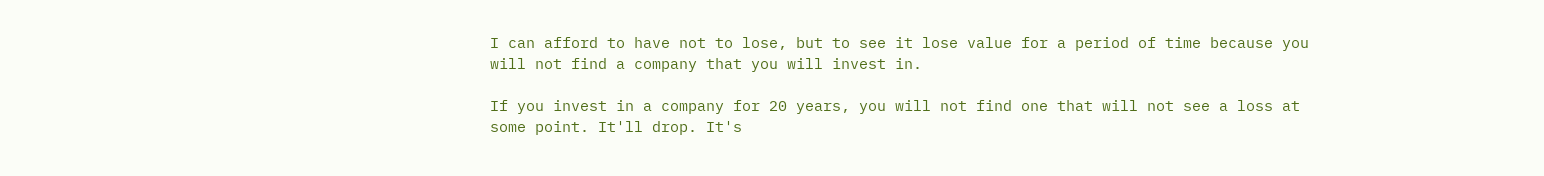I can afford to have not to lose, but to see it lose value for a period of time because you will not find a company that you will invest in.

If you invest in a company for 20 years, you will not find one that will not see a loss at some point. It'll drop. It's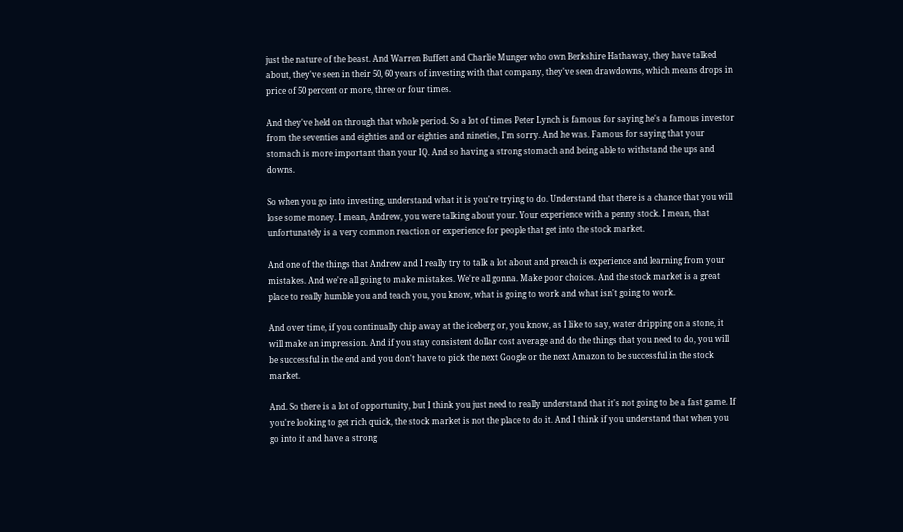just the nature of the beast. And Warren Buffett and Charlie Munger who own Berkshire Hathaway, they have talked about, they've seen in their 50, 60 years of investing with that company, they've seen drawdowns, which means drops in price of 50 percent or more, three or four times.

And they've held on through that whole period. So a lot of times Peter Lynch is famous for saying he's a famous investor from the seventies and eighties and or eighties and nineties, I'm sorry. And he was. Famous for saying that your stomach is more important than your IQ. And so having a strong stomach and being able to withstand the ups and downs.

So when you go into investing, understand what it is you're trying to do. Understand that there is a chance that you will lose some money. I mean, Andrew, you were talking about your. Your experience with a penny stock. I mean, that unfortunately is a very common reaction or experience for people that get into the stock market.

And one of the things that Andrew and I really try to talk a lot about and preach is experience and learning from your mistakes. And we're all going to make mistakes. We're all gonna. Make poor choices. And the stock market is a great place to really humble you and teach you, you know, what is going to work and what isn't going to work.

And over time, if you continually chip away at the iceberg or, you know, as I like to say, water dripping on a stone, it will make an impression. And if you stay consistent dollar cost average and do the things that you need to do, you will be successful in the end and you don't have to pick the next Google or the next Amazon to be successful in the stock market.

And. So there is a lot of opportunity, but I think you just need to really understand that it's not going to be a fast game. If you're looking to get rich quick, the stock market is not the place to do it. And I think if you understand that when you go into it and have a strong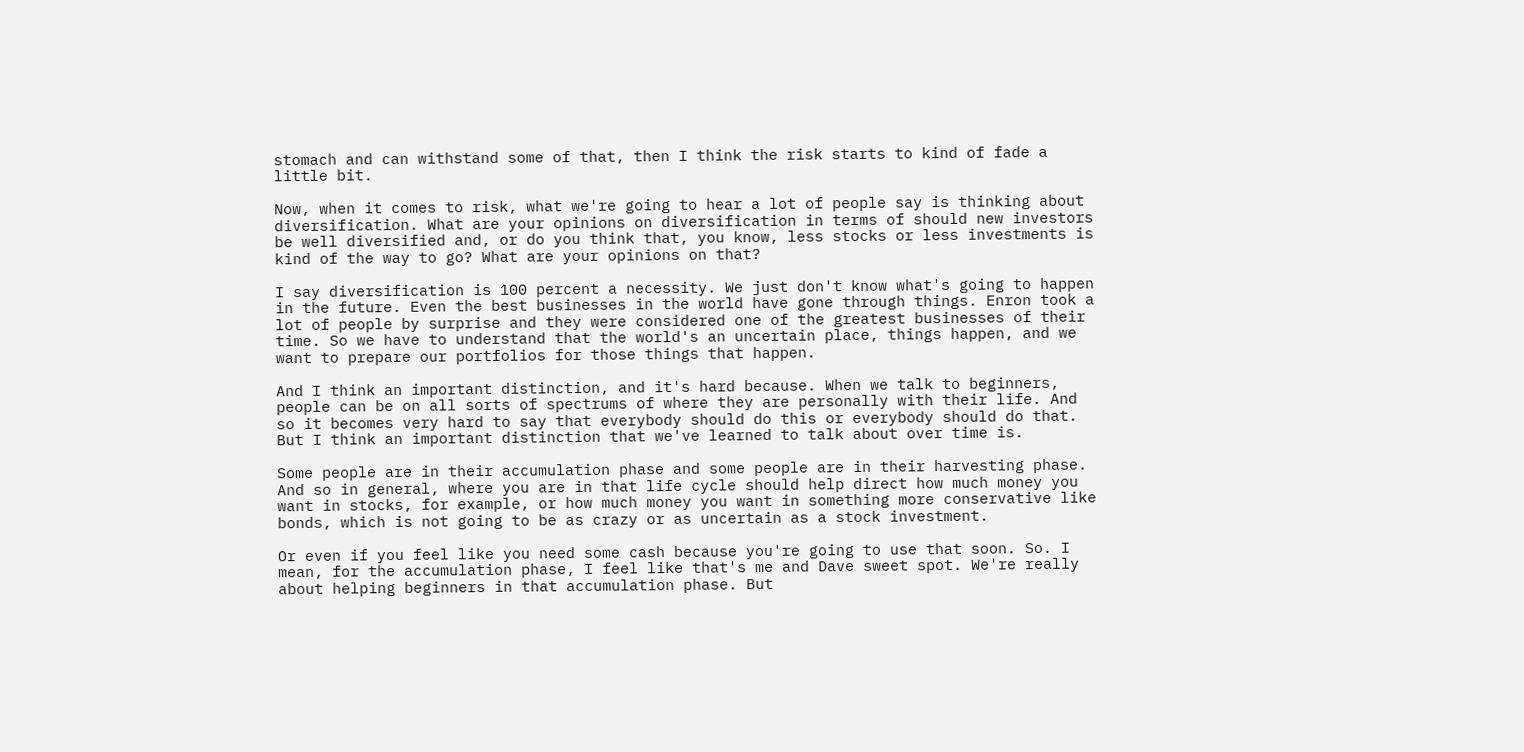stomach and can withstand some of that, then I think the risk starts to kind of fade a little bit.

Now, when it comes to risk, what we're going to hear a lot of people say is thinking about diversification. What are your opinions on diversification in terms of should new investors be well diversified and, or do you think that, you know, less stocks or less investments is kind of the way to go? What are your opinions on that?

I say diversification is 100 percent a necessity. We just don't know what's going to happen in the future. Even the best businesses in the world have gone through things. Enron took a lot of people by surprise and they were considered one of the greatest businesses of their time. So we have to understand that the world's an uncertain place, things happen, and we want to prepare our portfolios for those things that happen.

And I think an important distinction, and it's hard because. When we talk to beginners, people can be on all sorts of spectrums of where they are personally with their life. And so it becomes very hard to say that everybody should do this or everybody should do that. But I think an important distinction that we've learned to talk about over time is.

Some people are in their accumulation phase and some people are in their harvesting phase. And so in general, where you are in that life cycle should help direct how much money you want in stocks, for example, or how much money you want in something more conservative like bonds, which is not going to be as crazy or as uncertain as a stock investment.

Or even if you feel like you need some cash because you're going to use that soon. So. I mean, for the accumulation phase, I feel like that's me and Dave sweet spot. We're really about helping beginners in that accumulation phase. But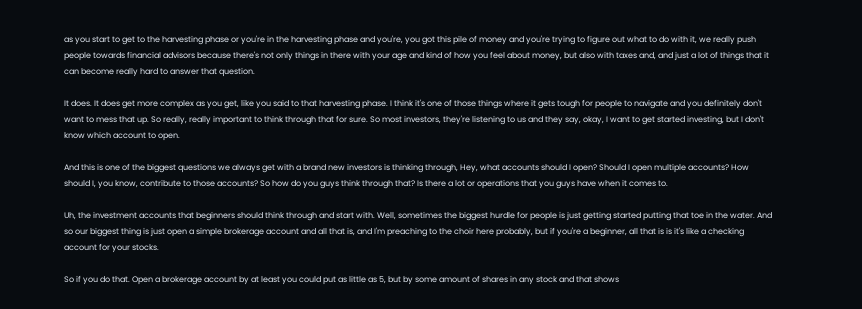as you start to get to the harvesting phase or you're in the harvesting phase and you're, you got this pile of money and you're trying to figure out what to do with it, we really push people towards financial advisors because there's not only things in there with your age and kind of how you feel about money, but also with taxes and, and just a lot of things that it can become really hard to answer that question.

It does. It does get more complex as you get, like you said to that harvesting phase. I think it's one of those things where it gets tough for people to navigate and you definitely don't want to mess that up. So really, really important to think through that for sure. So most investors, they're listening to us and they say, okay, I want to get started investing, but I don't know which account to open.

And this is one of the biggest questions we always get with a brand new investors is thinking through, Hey, what accounts should I open? Should I open multiple accounts? How should I, you know, contribute to those accounts? So how do you guys think through that? Is there a lot or operations that you guys have when it comes to.

Uh, the investment accounts that beginners should think through and start with. Well, sometimes the biggest hurdle for people is just getting started putting that toe in the water. And so our biggest thing is just open a simple brokerage account and all that is, and I'm preaching to the choir here probably, but if you're a beginner, all that is is it's like a checking account for your stocks.

So if you do that. Open a brokerage account by at least you could put as little as 5, but by some amount of shares in any stock and that shows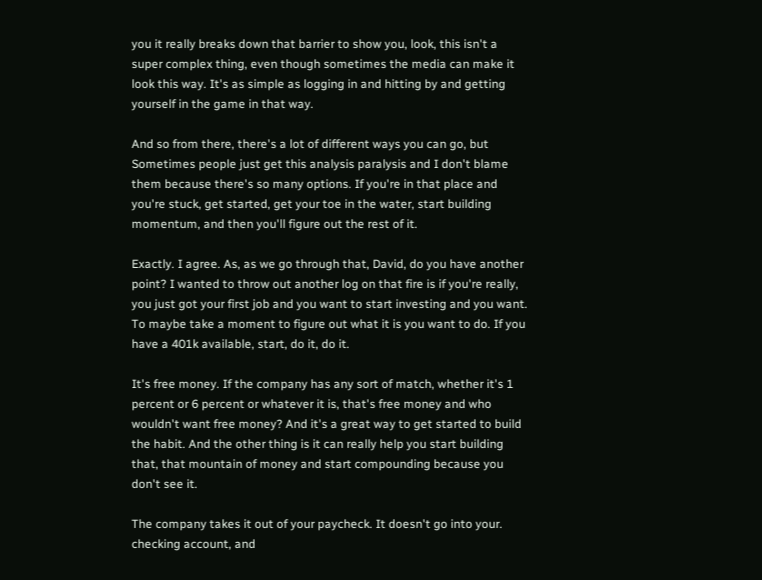you it really breaks down that barrier to show you, look, this isn't a super complex thing, even though sometimes the media can make it look this way. It's as simple as logging in and hitting by and getting yourself in the game in that way.

And so from there, there's a lot of different ways you can go, but Sometimes people just get this analysis paralysis and I don't blame them because there's so many options. If you're in that place and you're stuck, get started, get your toe in the water, start building momentum, and then you'll figure out the rest of it.

Exactly. I agree. As, as we go through that, David, do you have another point? I wanted to throw out another log on that fire is if you're really, you just got your first job and you want to start investing and you want. To maybe take a moment to figure out what it is you want to do. If you have a 401k available, start, do it, do it.

It's free money. If the company has any sort of match, whether it's 1 percent or 6 percent or whatever it is, that's free money and who wouldn't want free money? And it's a great way to get started to build the habit. And the other thing is it can really help you start building that, that mountain of money and start compounding because you don't see it.

The company takes it out of your paycheck. It doesn't go into your. checking account, and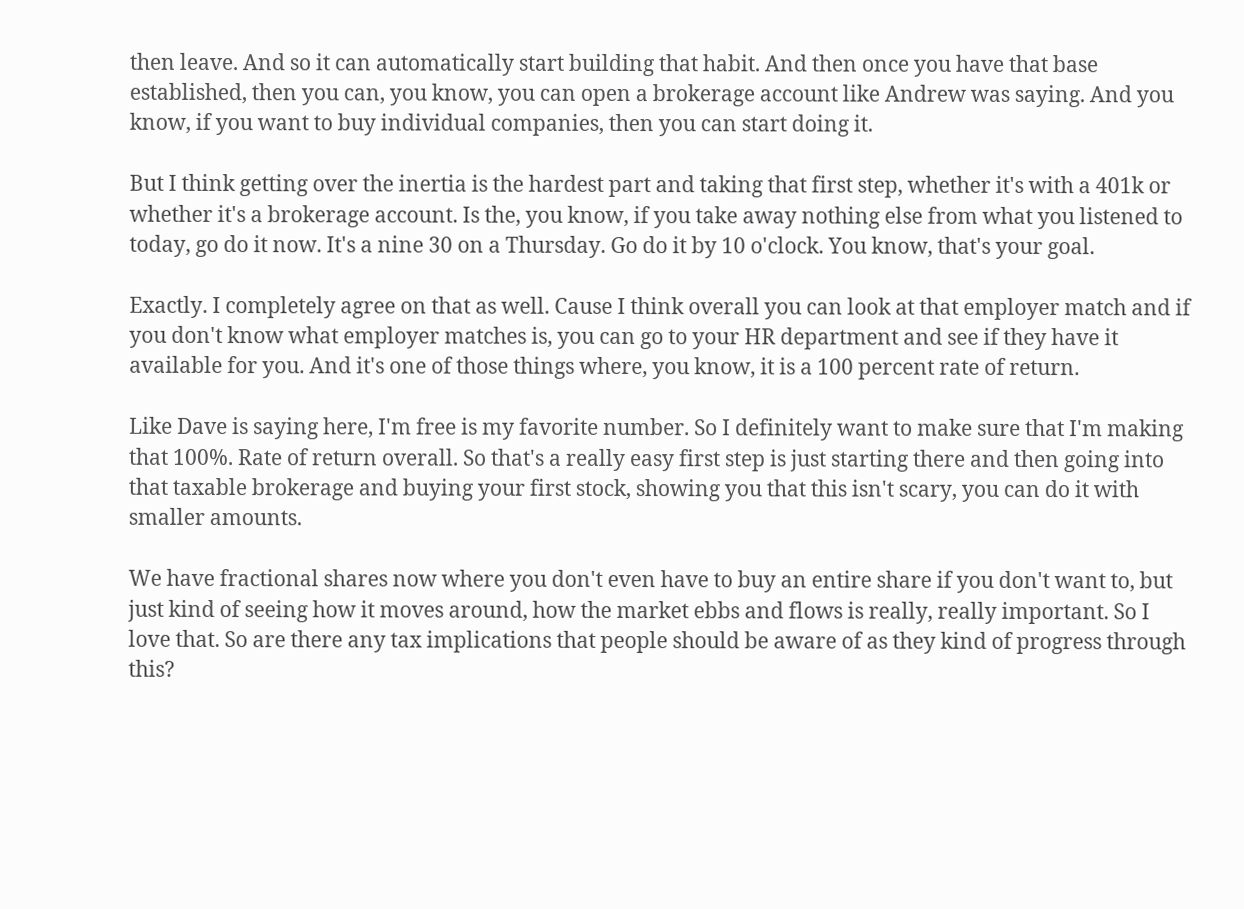then leave. And so it can automatically start building that habit. And then once you have that base established, then you can, you know, you can open a brokerage account like Andrew was saying. And you know, if you want to buy individual companies, then you can start doing it.

But I think getting over the inertia is the hardest part and taking that first step, whether it's with a 401k or whether it's a brokerage account. Is the, you know, if you take away nothing else from what you listened to today, go do it now. It's a nine 30 on a Thursday. Go do it by 10 o'clock. You know, that's your goal.

Exactly. I completely agree on that as well. Cause I think overall you can look at that employer match and if you don't know what employer matches is, you can go to your HR department and see if they have it available for you. And it's one of those things where, you know, it is a 100 percent rate of return.

Like Dave is saying here, I'm free is my favorite number. So I definitely want to make sure that I'm making that 100%. Rate of return overall. So that's a really easy first step is just starting there and then going into that taxable brokerage and buying your first stock, showing you that this isn't scary, you can do it with smaller amounts.

We have fractional shares now where you don't even have to buy an entire share if you don't want to, but just kind of seeing how it moves around, how the market ebbs and flows is really, really important. So I love that. So are there any tax implications that people should be aware of as they kind of progress through this?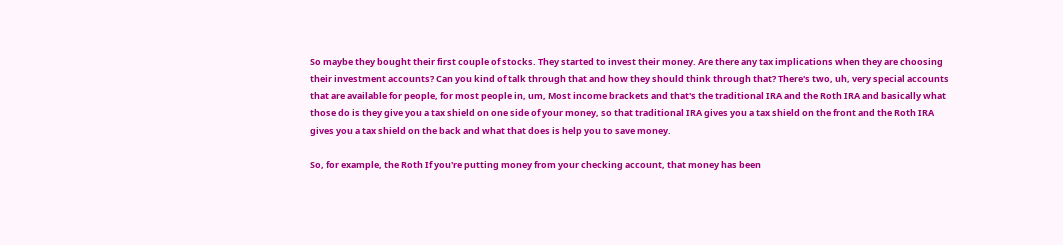So maybe they bought their first couple of stocks. They started to invest their money. Are there any tax implications when they are choosing their investment accounts? Can you kind of talk through that and how they should think through that? There's two, uh, very special accounts that are available for people, for most people in, um, Most income brackets and that's the traditional IRA and the Roth IRA and basically what those do is they give you a tax shield on one side of your money, so that traditional IRA gives you a tax shield on the front and the Roth IRA gives you a tax shield on the back and what that does is help you to save money.

So, for example, the Roth If you're putting money from your checking account, that money has been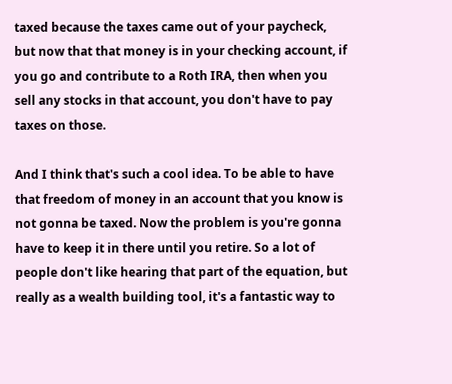taxed because the taxes came out of your paycheck, but now that that money is in your checking account, if you go and contribute to a Roth IRA, then when you sell any stocks in that account, you don't have to pay taxes on those.

And I think that's such a cool idea. To be able to have that freedom of money in an account that you know is not gonna be taxed. Now the problem is you're gonna have to keep it in there until you retire. So a lot of people don't like hearing that part of the equation, but really as a wealth building tool, it's a fantastic way to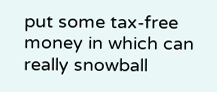put some tax-free money in which can really snowball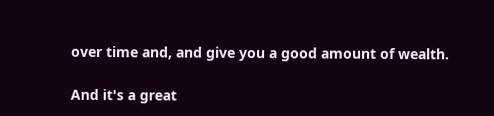over time and, and give you a good amount of wealth.

And it's a great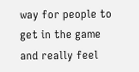way for people to get in the game and really feel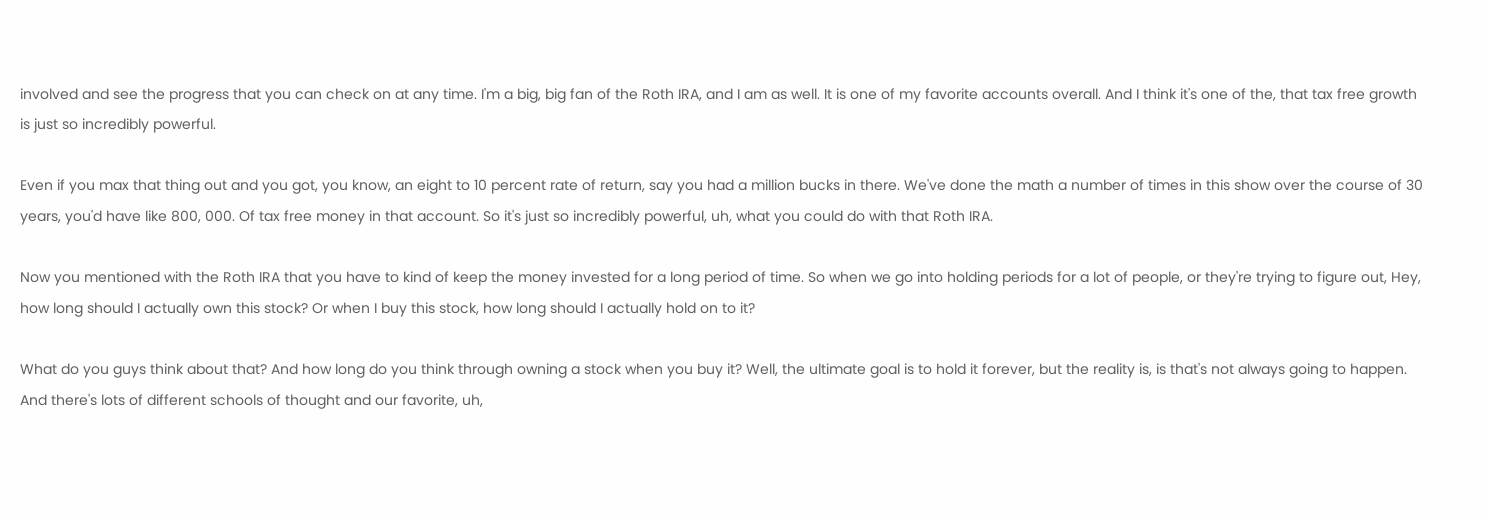involved and see the progress that you can check on at any time. I'm a big, big fan of the Roth IRA, and I am as well. It is one of my favorite accounts overall. And I think it's one of the, that tax free growth is just so incredibly powerful.

Even if you max that thing out and you got, you know, an eight to 10 percent rate of return, say you had a million bucks in there. We've done the math a number of times in this show over the course of 30 years, you'd have like 800, 000. Of tax free money in that account. So it's just so incredibly powerful, uh, what you could do with that Roth IRA.

Now you mentioned with the Roth IRA that you have to kind of keep the money invested for a long period of time. So when we go into holding periods for a lot of people, or they're trying to figure out, Hey, how long should I actually own this stock? Or when I buy this stock, how long should I actually hold on to it?

What do you guys think about that? And how long do you think through owning a stock when you buy it? Well, the ultimate goal is to hold it forever, but the reality is, is that's not always going to happen. And there's lots of different schools of thought and our favorite, uh,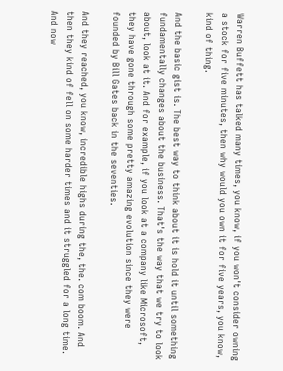Warren Buffett has talked many times, you know, if you won't consider owning a stock for five minutes, then why would you own it for five years, you know, kind of thing.

And the basic gist is. The best way to think about it is hold it until something fundamentally changes about the business. That's the way that we try to look about, look at it. And for example, if you look at a company like Microsoft, they have gone through some pretty amazing evolution since they were founded by Bill Gates back in the seventies.

And they reached, you know, incredible highs during the, the. com boom. And then they kind of fell on some harder times and it struggled for a long time. And now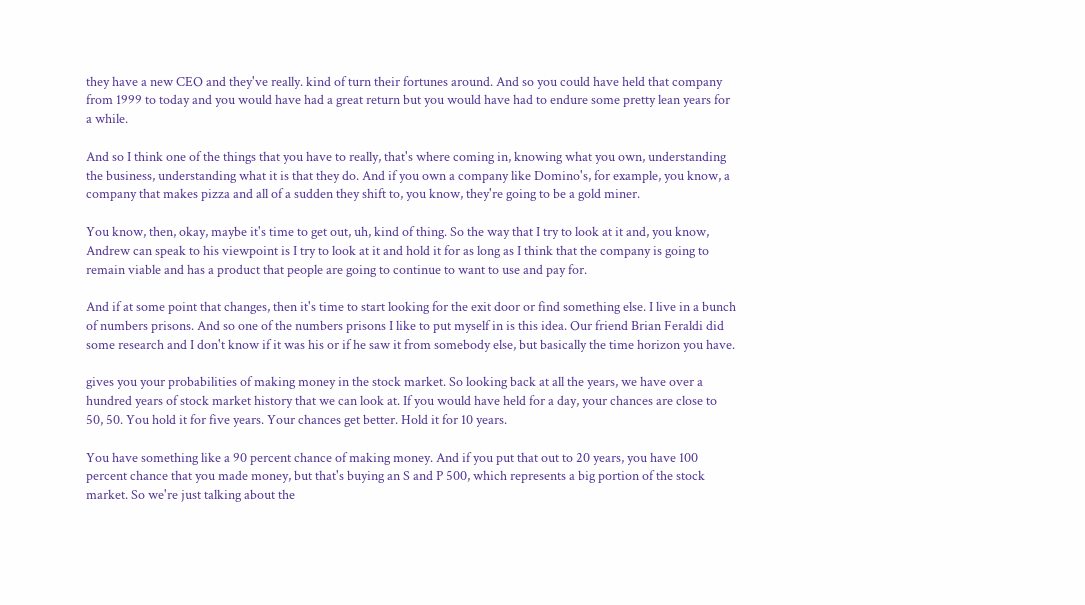they have a new CEO and they've really. kind of turn their fortunes around. And so you could have held that company from 1999 to today and you would have had a great return but you would have had to endure some pretty lean years for a while.

And so I think one of the things that you have to really, that's where coming in, knowing what you own, understanding the business, understanding what it is that they do. And if you own a company like Domino's, for example, you know, a company that makes pizza and all of a sudden they shift to, you know, they're going to be a gold miner.

You know, then, okay, maybe it's time to get out, uh, kind of thing. So the way that I try to look at it and, you know, Andrew can speak to his viewpoint is I try to look at it and hold it for as long as I think that the company is going to remain viable and has a product that people are going to continue to want to use and pay for.

And if at some point that changes, then it's time to start looking for the exit door or find something else. I live in a bunch of numbers prisons. And so one of the numbers prisons I like to put myself in is this idea. Our friend Brian Feraldi did some research and I don't know if it was his or if he saw it from somebody else, but basically the time horizon you have.

gives you your probabilities of making money in the stock market. So looking back at all the years, we have over a hundred years of stock market history that we can look at. If you would have held for a day, your chances are close to 50, 50. You hold it for five years. Your chances get better. Hold it for 10 years.

You have something like a 90 percent chance of making money. And if you put that out to 20 years, you have 100 percent chance that you made money, but that's buying an S and P 500, which represents a big portion of the stock market. So we're just talking about the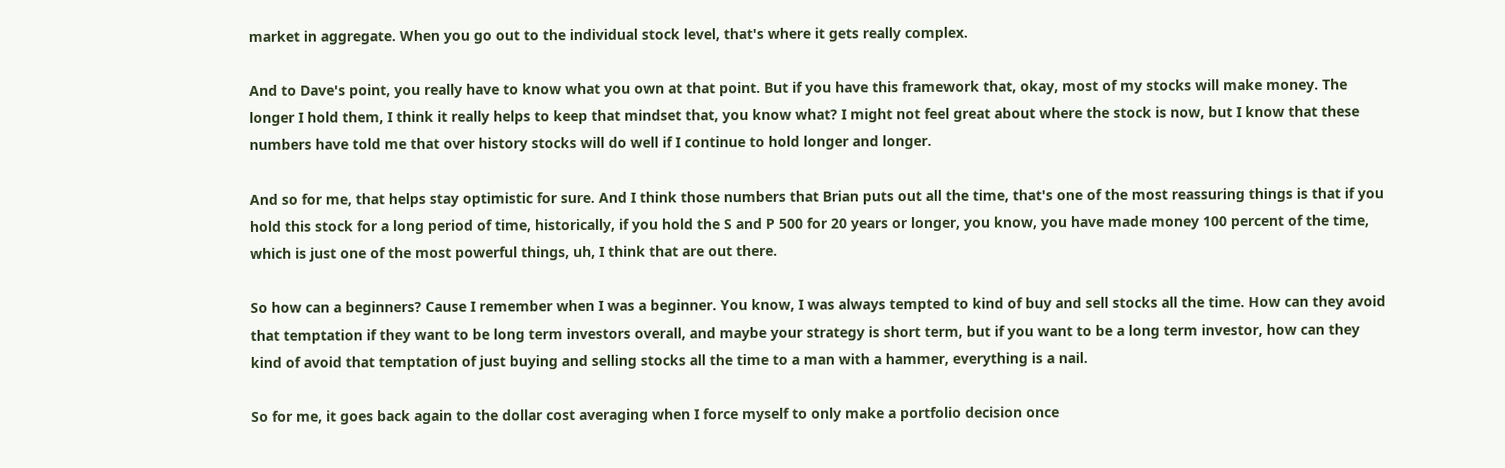market in aggregate. When you go out to the individual stock level, that's where it gets really complex.

And to Dave's point, you really have to know what you own at that point. But if you have this framework that, okay, most of my stocks will make money. The longer I hold them, I think it really helps to keep that mindset that, you know what? I might not feel great about where the stock is now, but I know that these numbers have told me that over history stocks will do well if I continue to hold longer and longer.

And so for me, that helps stay optimistic for sure. And I think those numbers that Brian puts out all the time, that's one of the most reassuring things is that if you hold this stock for a long period of time, historically, if you hold the S and P 500 for 20 years or longer, you know, you have made money 100 percent of the time, which is just one of the most powerful things, uh, I think that are out there.

So how can a beginners? Cause I remember when I was a beginner. You know, I was always tempted to kind of buy and sell stocks all the time. How can they avoid that temptation if they want to be long term investors overall, and maybe your strategy is short term, but if you want to be a long term investor, how can they kind of avoid that temptation of just buying and selling stocks all the time to a man with a hammer, everything is a nail.

So for me, it goes back again to the dollar cost averaging when I force myself to only make a portfolio decision once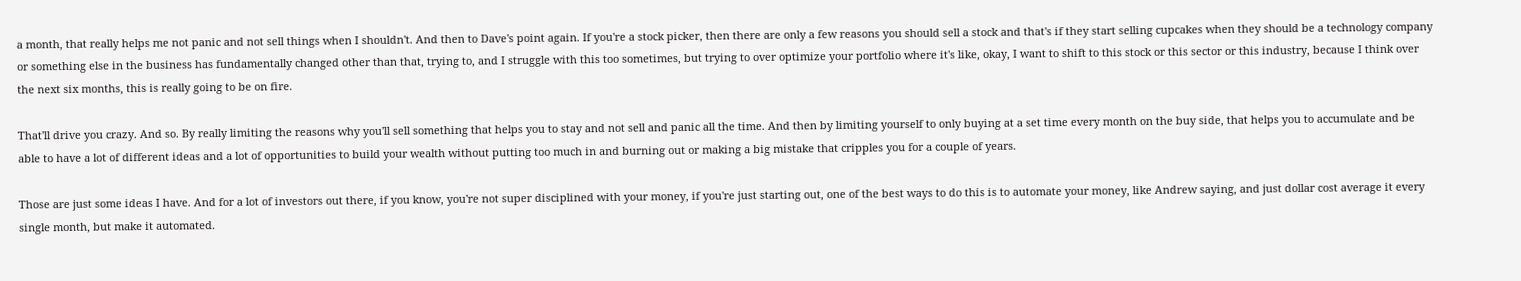a month, that really helps me not panic and not sell things when I shouldn't. And then to Dave's point again. If you're a stock picker, then there are only a few reasons you should sell a stock and that's if they start selling cupcakes when they should be a technology company or something else in the business has fundamentally changed other than that, trying to, and I struggle with this too sometimes, but trying to over optimize your portfolio where it's like, okay, I want to shift to this stock or this sector or this industry, because I think over the next six months, this is really going to be on fire.

That'll drive you crazy. And so. By really limiting the reasons why you'll sell something that helps you to stay and not sell and panic all the time. And then by limiting yourself to only buying at a set time every month on the buy side, that helps you to accumulate and be able to have a lot of different ideas and a lot of opportunities to build your wealth without putting too much in and burning out or making a big mistake that cripples you for a couple of years.

Those are just some ideas I have. And for a lot of investors out there, if you know, you're not super disciplined with your money, if you're just starting out, one of the best ways to do this is to automate your money, like Andrew saying, and just dollar cost average it every single month, but make it automated.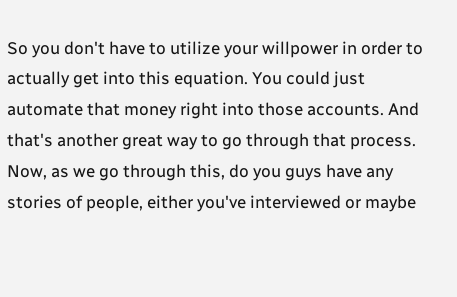So you don't have to utilize your willpower in order to actually get into this equation. You could just automate that money right into those accounts. And that's another great way to go through that process. Now, as we go through this, do you guys have any stories of people, either you've interviewed or maybe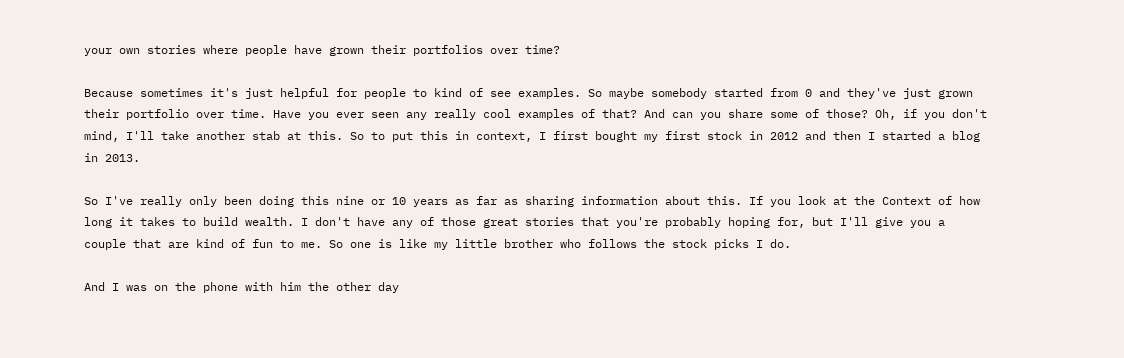your own stories where people have grown their portfolios over time?

Because sometimes it's just helpful for people to kind of see examples. So maybe somebody started from 0 and they've just grown their portfolio over time. Have you ever seen any really cool examples of that? And can you share some of those? Oh, if you don't mind, I'll take another stab at this. So to put this in context, I first bought my first stock in 2012 and then I started a blog in 2013.

So I've really only been doing this nine or 10 years as far as sharing information about this. If you look at the Context of how long it takes to build wealth. I don't have any of those great stories that you're probably hoping for, but I'll give you a couple that are kind of fun to me. So one is like my little brother who follows the stock picks I do.

And I was on the phone with him the other day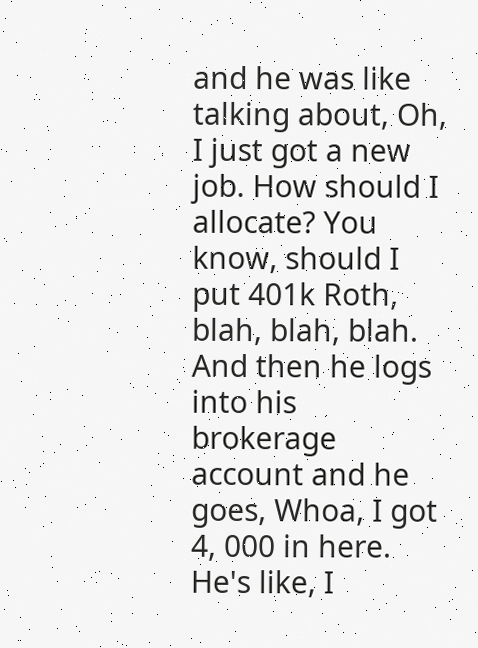and he was like talking about, Oh, I just got a new job. How should I allocate? You know, should I put 401k Roth, blah, blah, blah. And then he logs into his brokerage account and he goes, Whoa, I got 4, 000 in here. He's like, I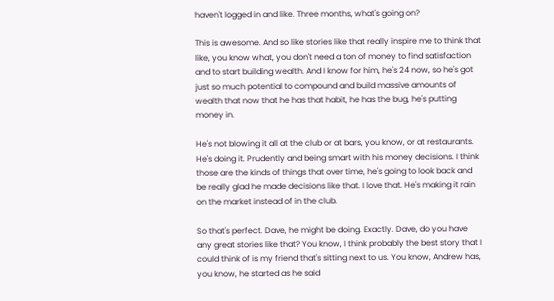haven't logged in and like. Three months, what's going on?

This is awesome. And so like stories like that really inspire me to think that like, you know what, you don't need a ton of money to find satisfaction and to start building wealth. And I know for him, he's 24 now, so he's got just so much potential to compound and build massive amounts of wealth that now that he has that habit, he has the bug, he's putting money in.

He's not blowing it all at the club or at bars, you know, or at restaurants. He's doing it. Prudently and being smart with his money decisions. I think those are the kinds of things that over time, he's going to look back and be really glad he made decisions like that. I love that. He's making it rain on the market instead of in the club.

So that's perfect. Dave, he might be doing. Exactly. Dave, do you have any great stories like that? You know, I think probably the best story that I could think of is my friend that's sitting next to us. You know, Andrew has, you know, he started as he said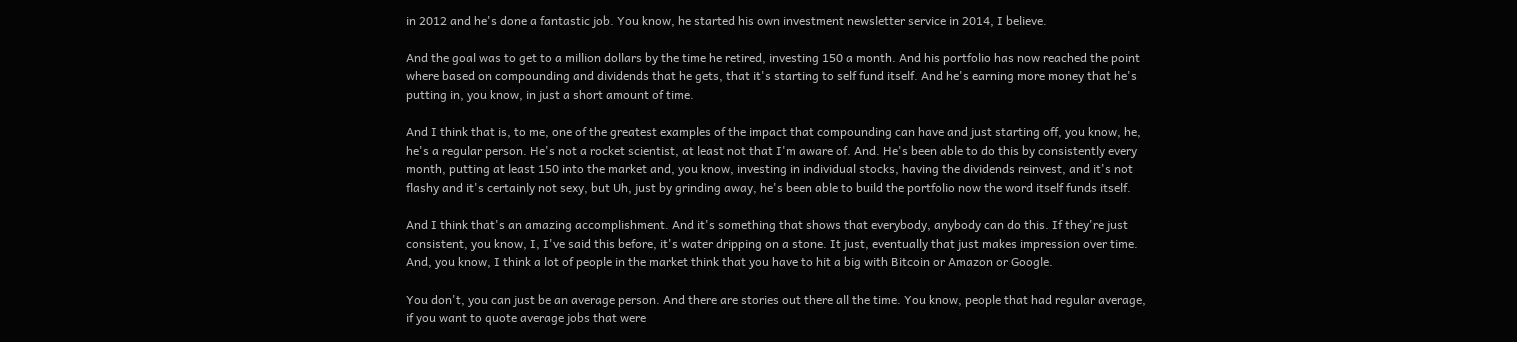in 2012 and he's done a fantastic job. You know, he started his own investment newsletter service in 2014, I believe.

And the goal was to get to a million dollars by the time he retired, investing 150 a month. And his portfolio has now reached the point where based on compounding and dividends that he gets, that it's starting to self fund itself. And he's earning more money that he's putting in, you know, in just a short amount of time.

And I think that is, to me, one of the greatest examples of the impact that compounding can have and just starting off, you know, he, he's a regular person. He's not a rocket scientist, at least not that I'm aware of. And. He's been able to do this by consistently every month, putting at least 150 into the market and, you know, investing in individual stocks, having the dividends reinvest, and it's not flashy and it's certainly not sexy, but Uh, just by grinding away, he's been able to build the portfolio now the word itself funds itself.

And I think that's an amazing accomplishment. And it's something that shows that everybody, anybody can do this. If they're just consistent, you know, I, I've said this before, it's water dripping on a stone. It just, eventually that just makes impression over time. And, you know, I think a lot of people in the market think that you have to hit a big with Bitcoin or Amazon or Google.

You don't, you can just be an average person. And there are stories out there all the time. You know, people that had regular average, if you want to quote average jobs that were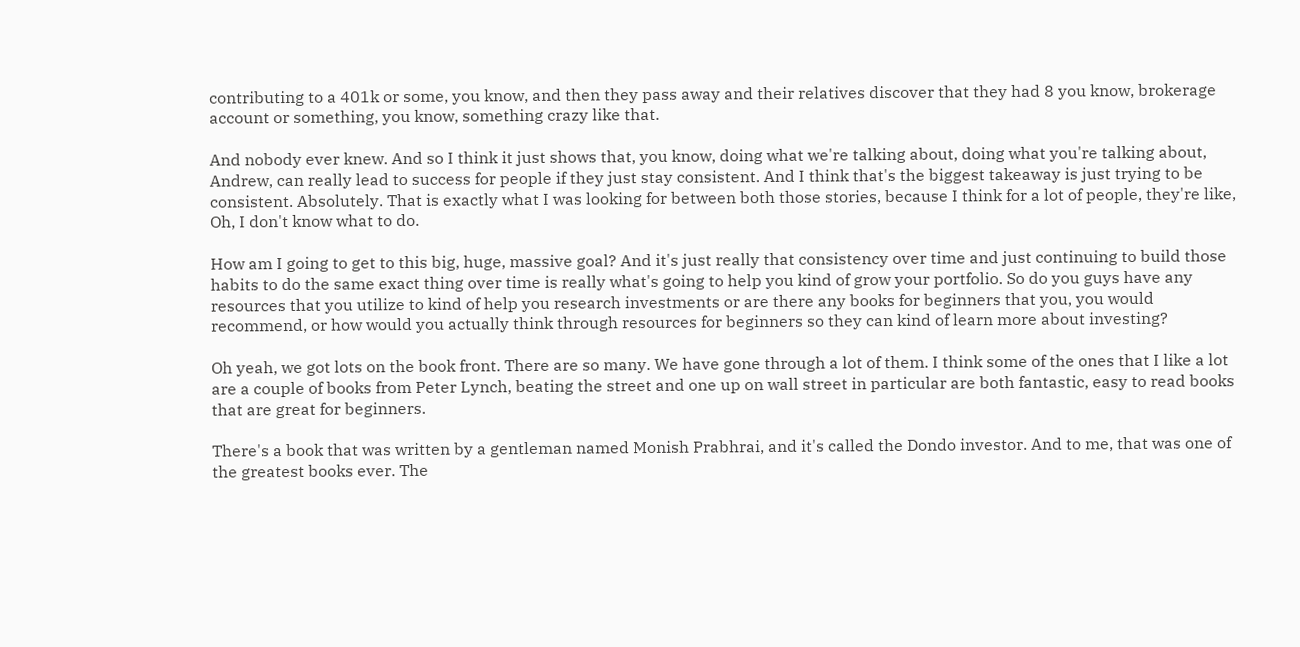contributing to a 401k or some, you know, and then they pass away and their relatives discover that they had 8 you know, brokerage account or something, you know, something crazy like that.

And nobody ever knew. And so I think it just shows that, you know, doing what we're talking about, doing what you're talking about, Andrew, can really lead to success for people if they just stay consistent. And I think that's the biggest takeaway is just trying to be consistent. Absolutely. That is exactly what I was looking for between both those stories, because I think for a lot of people, they're like, Oh, I don't know what to do.

How am I going to get to this big, huge, massive goal? And it's just really that consistency over time and just continuing to build those habits to do the same exact thing over time is really what's going to help you kind of grow your portfolio. So do you guys have any resources that you utilize to kind of help you research investments or are there any books for beginners that you, you would recommend, or how would you actually think through resources for beginners so they can kind of learn more about investing?

Oh yeah, we got lots on the book front. There are so many. We have gone through a lot of them. I think some of the ones that I like a lot are a couple of books from Peter Lynch, beating the street and one up on wall street in particular are both fantastic, easy to read books that are great for beginners.

There's a book that was written by a gentleman named Monish Prabhrai, and it's called the Dondo investor. And to me, that was one of the greatest books ever. The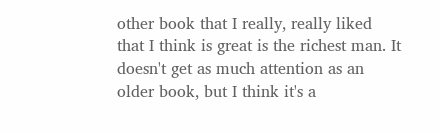other book that I really, really liked that I think is great is the richest man. It doesn't get as much attention as an older book, but I think it's a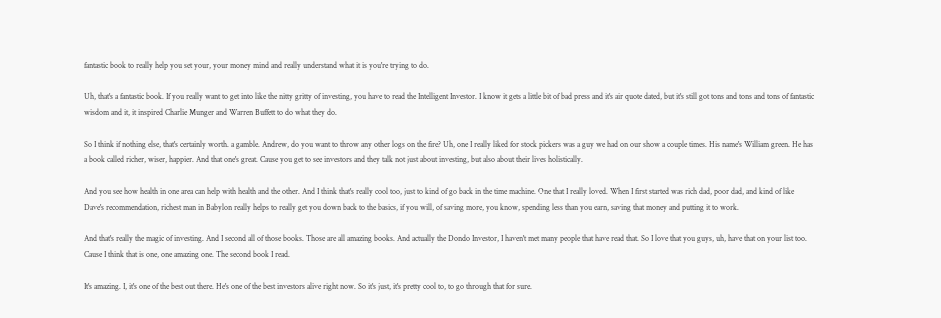fantastic book to really help you set your, your money mind and really understand what it is you're trying to do.

Uh, that's a fantastic book. If you really want to get into like the nitty gritty of investing, you have to read the Intelligent Investor. I know it gets a little bit of bad press and it's air quote dated, but it's still got tons and tons and tons of fantastic wisdom and it, it inspired Charlie Munger and Warren Buffett to do what they do.

So I think if nothing else, that's certainly worth. a gamble. Andrew, do you want to throw any other logs on the fire? Uh, one I really liked for stock pickers was a guy we had on our show a couple times. His name's William green. He has a book called richer, wiser, happier. And that one's great. Cause you get to see investors and they talk not just about investing, but also about their lives holistically.

And you see how health in one area can help with health and the other. And I think that's really cool too, just to kind of go back in the time machine. One that I really loved. When I first started was rich dad, poor dad, and kind of like Dave's recommendation, richest man in Babylon really helps to really get you down back to the basics, if you will, of saving more, you know, spending less than you earn, saving that money and putting it to work.

And that's really the magic of investing. And I second all of those books. Those are all amazing books. And actually the Dondo Investor, I haven't met many people that have read that. So I love that you guys, uh, have that on your list too. Cause I think that is one, one amazing one. The second book I read.

It's amazing. I, it's one of the best out there. He's one of the best investors alive right now. So it's just, it's pretty cool to, to go through that for sure.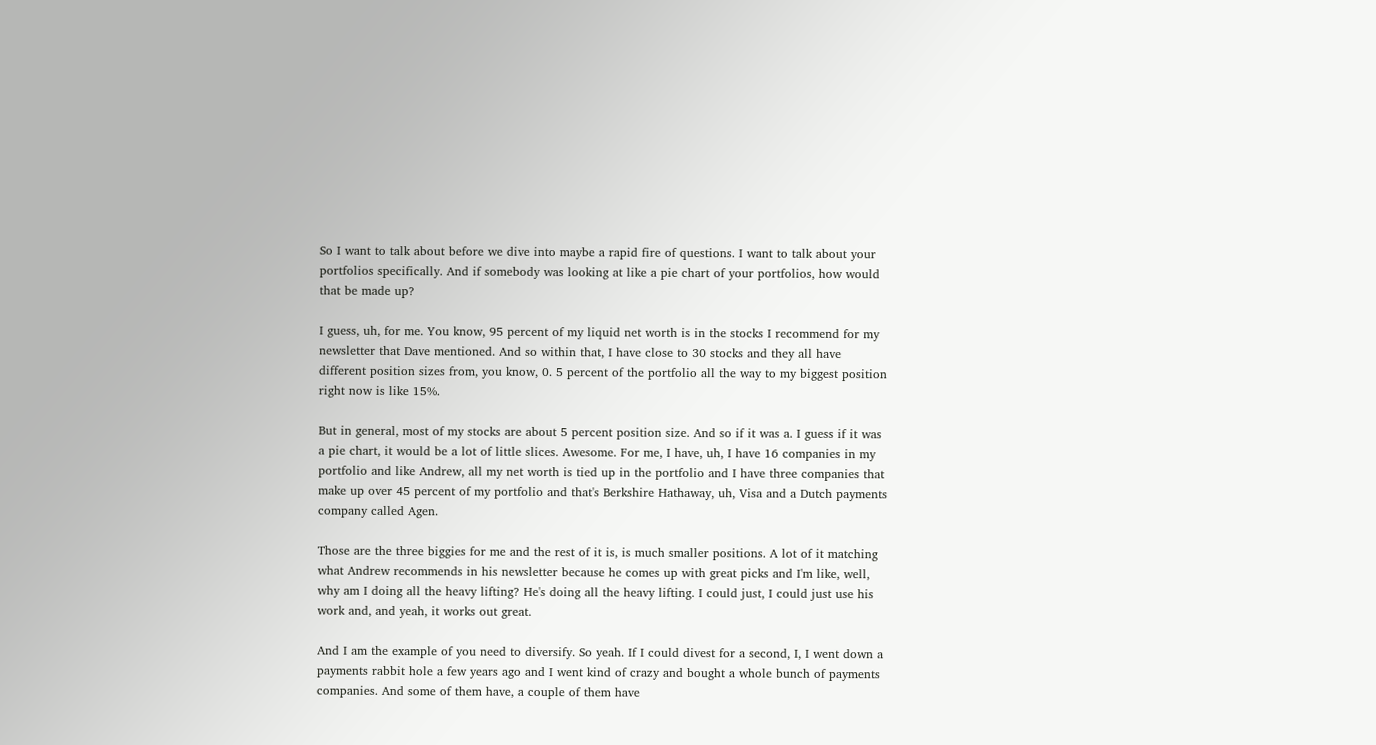So I want to talk about before we dive into maybe a rapid fire of questions. I want to talk about your portfolios specifically. And if somebody was looking at like a pie chart of your portfolios, how would that be made up?

I guess, uh, for me. You know, 95 percent of my liquid net worth is in the stocks I recommend for my newsletter that Dave mentioned. And so within that, I have close to 30 stocks and they all have different position sizes from, you know, 0. 5 percent of the portfolio all the way to my biggest position right now is like 15%.

But in general, most of my stocks are about 5 percent position size. And so if it was a. I guess if it was a pie chart, it would be a lot of little slices. Awesome. For me, I have, uh, I have 16 companies in my portfolio and like Andrew, all my net worth is tied up in the portfolio and I have three companies that make up over 45 percent of my portfolio and that's Berkshire Hathaway, uh, Visa and a Dutch payments company called Agen.

Those are the three biggies for me and the rest of it is, is much smaller positions. A lot of it matching what Andrew recommends in his newsletter because he comes up with great picks and I'm like, well, why am I doing all the heavy lifting? He's doing all the heavy lifting. I could just, I could just use his work and, and yeah, it works out great.

And I am the example of you need to diversify. So yeah. If I could divest for a second, I, I went down a payments rabbit hole a few years ago and I went kind of crazy and bought a whole bunch of payments companies. And some of them have, a couple of them have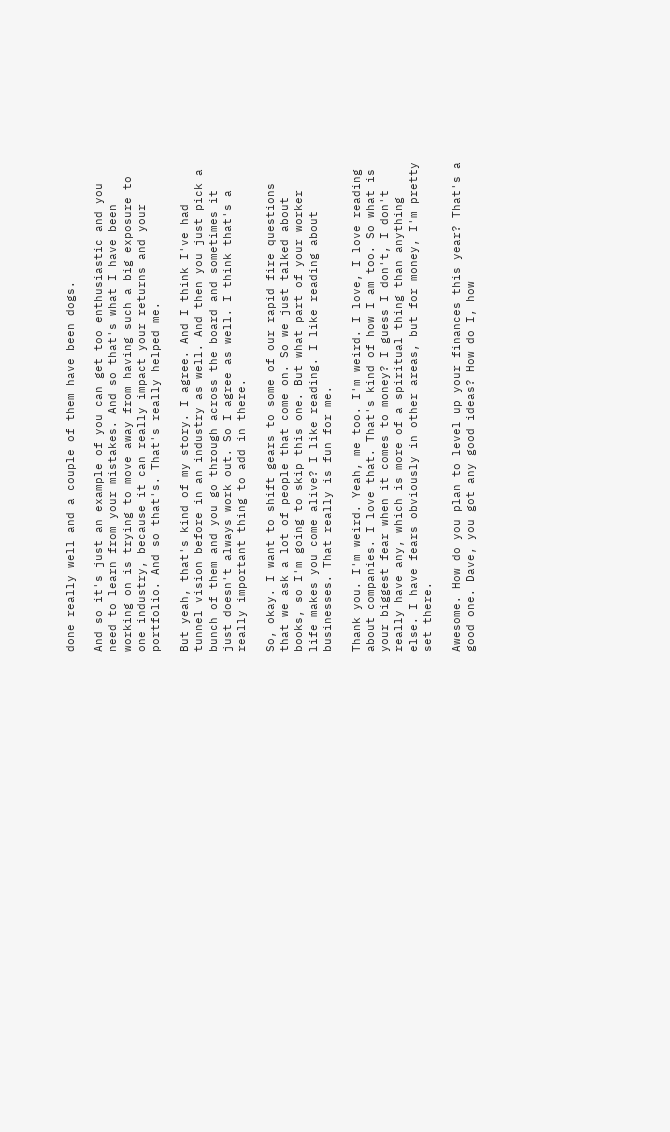done really well and a couple of them have been dogs.

And so it's just an example of you can get too enthusiastic and you need to learn from your mistakes. And so that's what I have been working on is trying to move away from having such a big exposure to one industry, because it can really impact your returns and your portfolio. And so that's. That's really helped me.

But yeah, that's kind of my story. I agree. And I think I've had tunnel vision before in an industry as well. And then you just pick a bunch of them and you go through across the board and sometimes it just doesn't always work out. So I agree as well. I think that's a really important thing to add in there.

So, okay. I want to shift gears to some of our rapid fire questions that we ask a lot of people that come on. So we just talked about books, so I'm going to skip this one. But what part of your worker life makes you come alive? I like reading. I like reading about businesses. That really is fun for me.

Thank you. I'm weird. Yeah, me too. I'm weird. I love, I love reading about companies. I love that. That's kind of how I am too. So what is your biggest fear when it comes to money? I guess I don't, I don't really have any, which is more of a spiritual thing than anything else. I have fears obviously in other areas, but for money, I'm pretty set there.

Awesome. How do you plan to level up your finances this year? That's a good one. Dave, you got any good ideas? How do I, how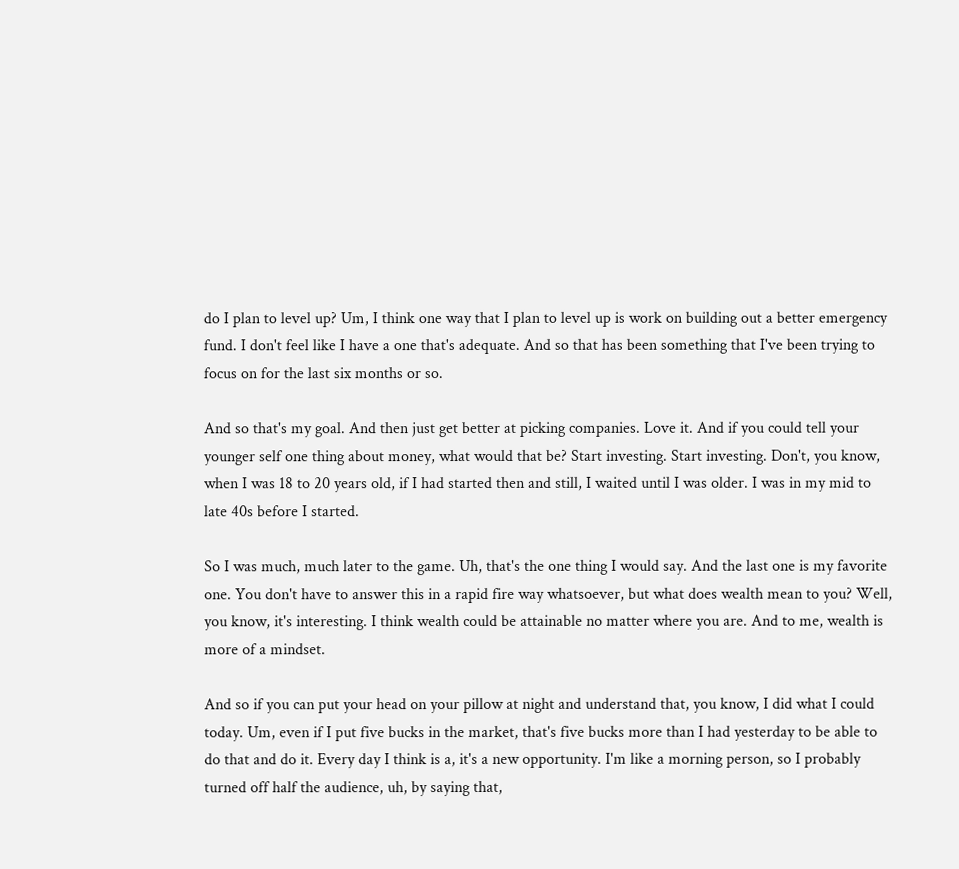do I plan to level up? Um, I think one way that I plan to level up is work on building out a better emergency fund. I don't feel like I have a one that's adequate. And so that has been something that I've been trying to focus on for the last six months or so.

And so that's my goal. And then just get better at picking companies. Love it. And if you could tell your younger self one thing about money, what would that be? Start investing. Start investing. Don't, you know, when I was 18 to 20 years old, if I had started then and still, I waited until I was older. I was in my mid to late 40s before I started.

So I was much, much later to the game. Uh, that's the one thing I would say. And the last one is my favorite one. You don't have to answer this in a rapid fire way whatsoever, but what does wealth mean to you? Well, you know, it's interesting. I think wealth could be attainable no matter where you are. And to me, wealth is more of a mindset.

And so if you can put your head on your pillow at night and understand that, you know, I did what I could today. Um, even if I put five bucks in the market, that's five bucks more than I had yesterday to be able to do that and do it. Every day I think is a, it's a new opportunity. I'm like a morning person, so I probably turned off half the audience, uh, by saying that,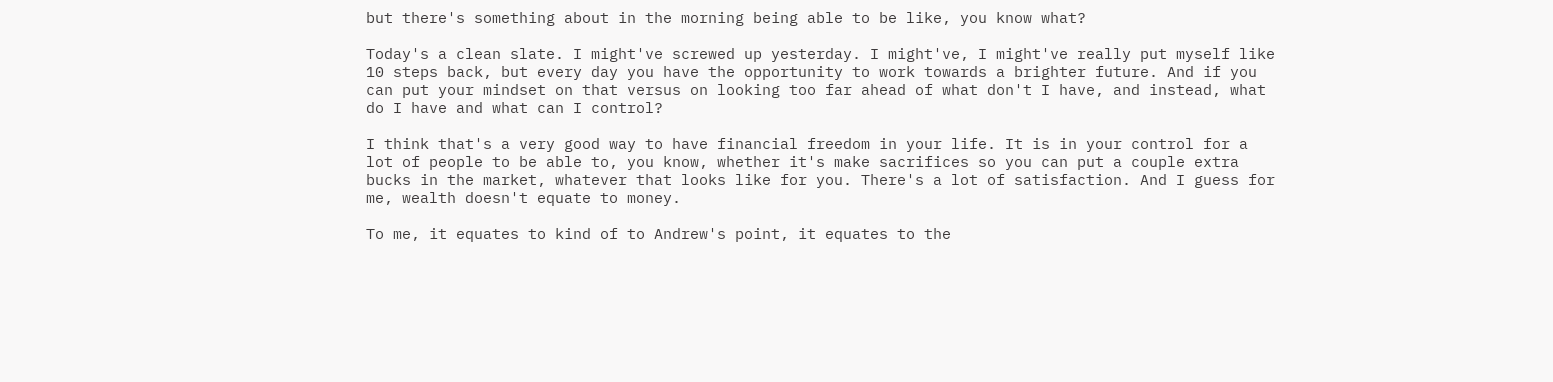but there's something about in the morning being able to be like, you know what?

Today's a clean slate. I might've screwed up yesterday. I might've, I might've really put myself like 10 steps back, but every day you have the opportunity to work towards a brighter future. And if you can put your mindset on that versus on looking too far ahead of what don't I have, and instead, what do I have and what can I control?

I think that's a very good way to have financial freedom in your life. It is in your control for a lot of people to be able to, you know, whether it's make sacrifices so you can put a couple extra bucks in the market, whatever that looks like for you. There's a lot of satisfaction. And I guess for me, wealth doesn't equate to money.

To me, it equates to kind of to Andrew's point, it equates to the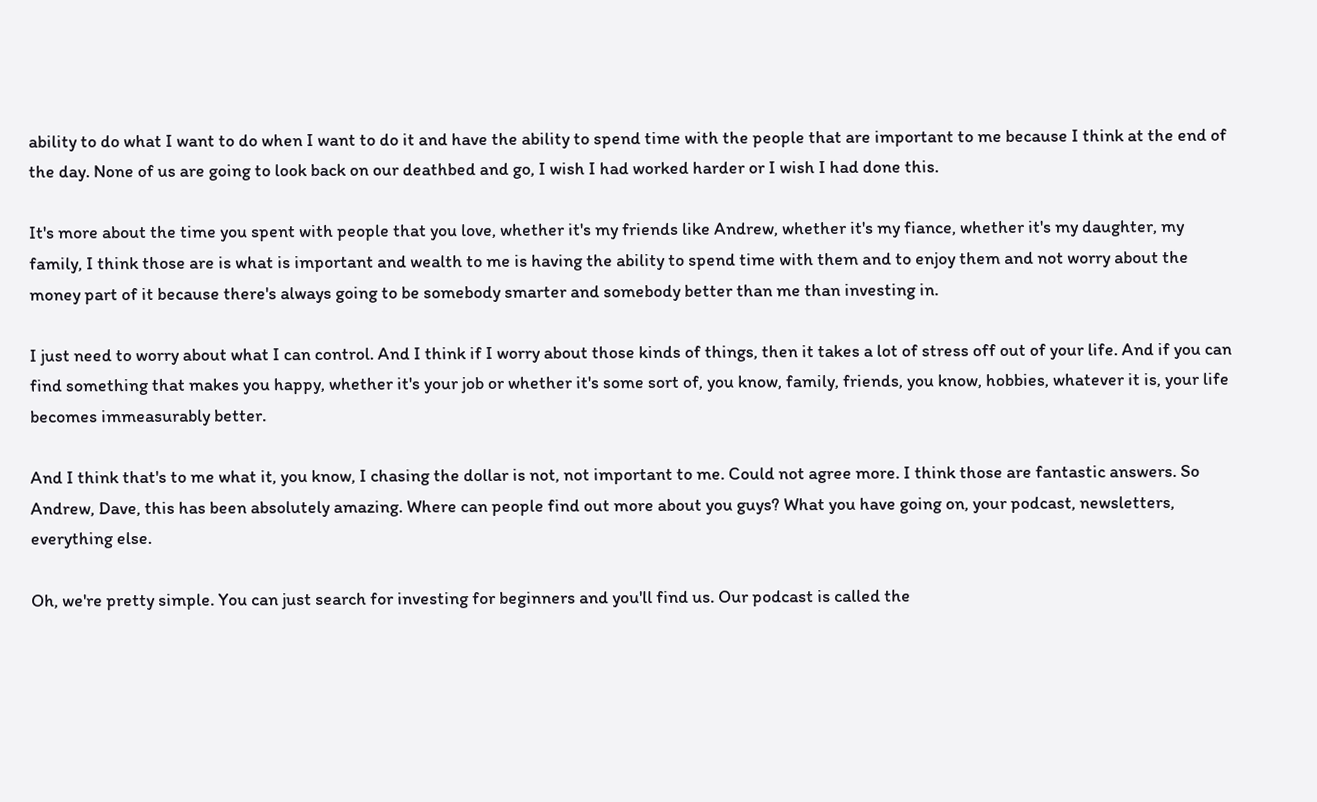ability to do what I want to do when I want to do it and have the ability to spend time with the people that are important to me because I think at the end of the day. None of us are going to look back on our deathbed and go, I wish I had worked harder or I wish I had done this.

It's more about the time you spent with people that you love, whether it's my friends like Andrew, whether it's my fiance, whether it's my daughter, my family, I think those are is what is important and wealth to me is having the ability to spend time with them and to enjoy them and not worry about the money part of it because there's always going to be somebody smarter and somebody better than me than investing in.

I just need to worry about what I can control. And I think if I worry about those kinds of things, then it takes a lot of stress off out of your life. And if you can find something that makes you happy, whether it's your job or whether it's some sort of, you know, family, friends, you know, hobbies, whatever it is, your life becomes immeasurably better.

And I think that's to me what it, you know, I chasing the dollar is not, not important to me. Could not agree more. I think those are fantastic answers. So Andrew, Dave, this has been absolutely amazing. Where can people find out more about you guys? What you have going on, your podcast, newsletters, everything else.

Oh, we're pretty simple. You can just search for investing for beginners and you'll find us. Our podcast is called the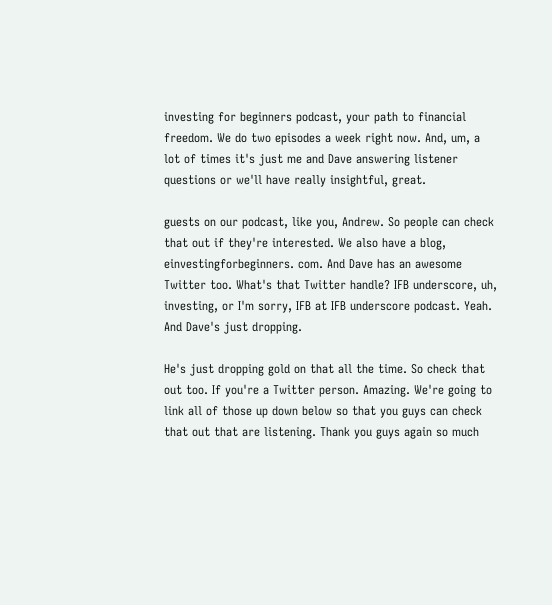investing for beginners podcast, your path to financial freedom. We do two episodes a week right now. And, um, a lot of times it's just me and Dave answering listener questions or we'll have really insightful, great.

guests on our podcast, like you, Andrew. So people can check that out if they're interested. We also have a blog, einvestingforbeginners. com. And Dave has an awesome Twitter too. What's that Twitter handle? IFB underscore, uh, investing, or I'm sorry, IFB at IFB underscore podcast. Yeah. And Dave's just dropping.

He's just dropping gold on that all the time. So check that out too. If you're a Twitter person. Amazing. We're going to link all of those up down below so that you guys can check that out that are listening. Thank you guys again so much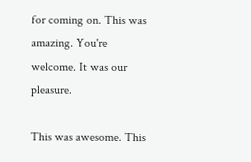for coming on. This was amazing. You're welcome. It was our pleasure.

This was awesome. This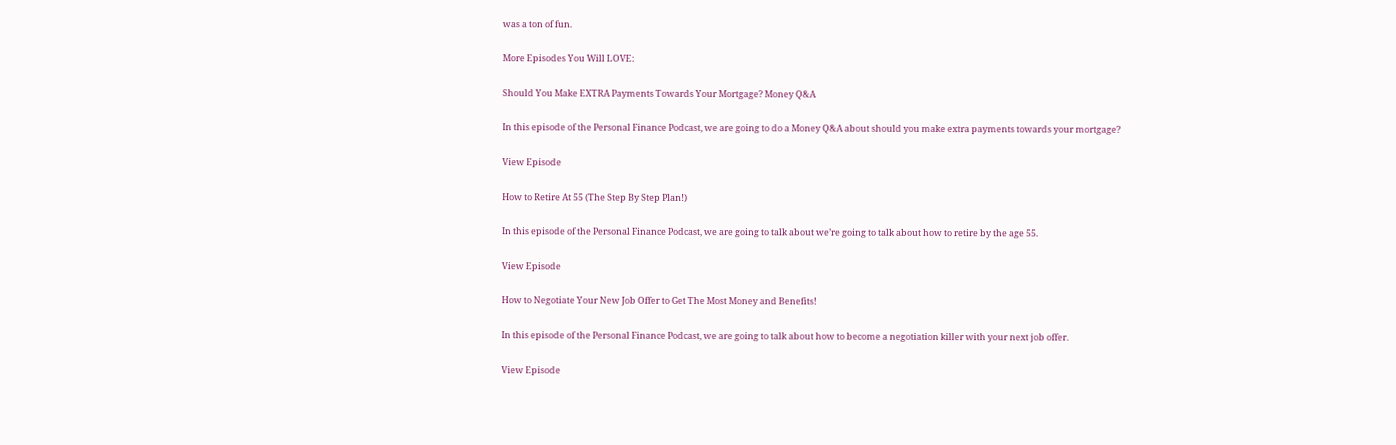was a ton of fun.

More Episodes You Will LOVE:

Should You Make EXTRA Payments Towards Your Mortgage? Money Q&A

In this episode of the Personal Finance Podcast, we are going to do a Money Q&A about should you make extra payments towards your mortgage?

View Episode

How to Retire At 55 (The Step By Step Plan!)

In this episode of the Personal Finance Podcast, we are going to talk about we’re going to talk about how to retire by the age 55.

View Episode

How to Negotiate Your New Job Offer to Get The Most Money and Benefits!

In this episode of the Personal Finance Podcast, we are going to talk about how to become a negotiation killer with your next job offer.

View Episode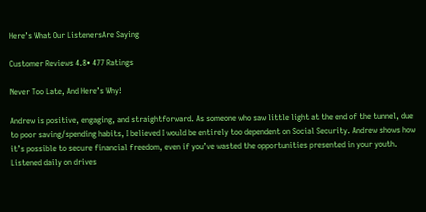Here’s What Our ListenersAre Saying

Customer Reviews 4.8• 477 Ratings

Never Too Late, And Here’s Why!

Andrew is positive, engaging, and straightforward. As someone who saw little light at the end of the tunnel, due to poor saving/spending habits, I believed I would be entirely too dependent on Social Security. Andrew shows how it’s possible to secure financial freedom, even if you’ve wasted the opportunities presented in your youth. Listened daily on drives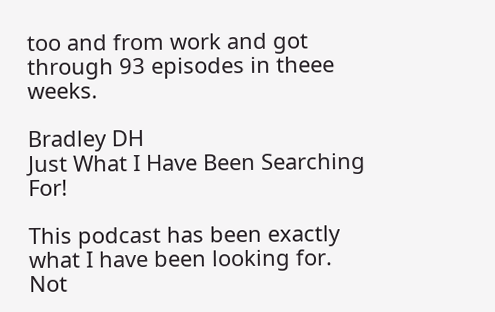too and from work and got through 93 episodes in theee weeks.

Bradley DH
Just What I Have Been Searching For!

This podcast has been exactly what I have been looking for. Not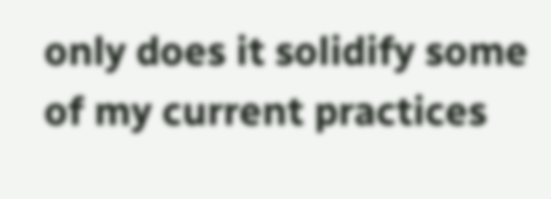only does it solidify some of my current practices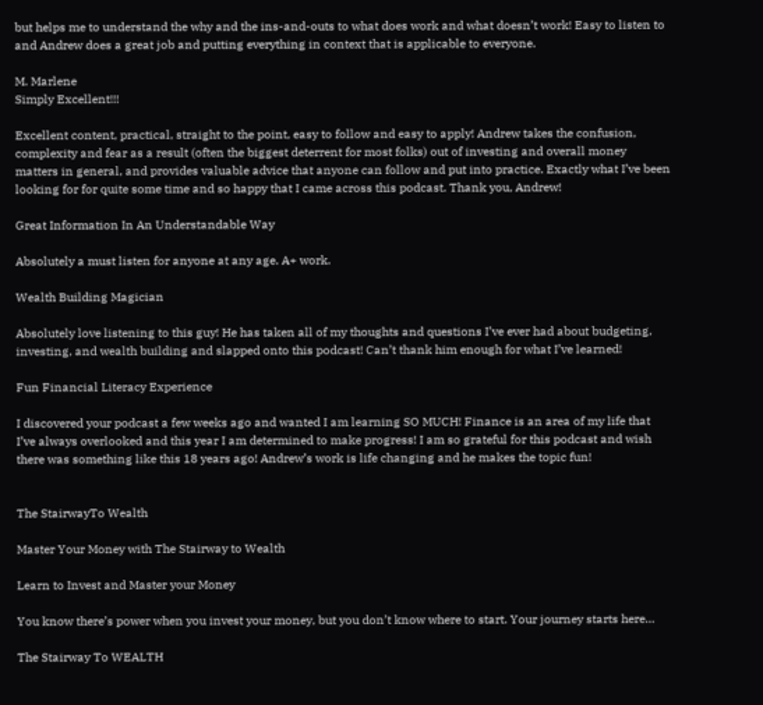but helps me to understand the why and the ins-and-outs to what does work and what doesn’t work! Easy to listen to and Andrew does a great job and putting everything in context that is applicable to everyone.

M. Marlene
Simply Excellent!!!

Excellent content, practical, straight to the point, easy to follow and easy to apply! Andrew takes the confusion, complexity and fear as a result (often the biggest deterrent for most folks) out of investing and overall money matters in general, and provides valuable advice that anyone can follow and put into practice. Exactly what I’ve been looking for for quite some time and so happy that I came across this podcast. Thank you, Andrew!

Great Information In An Understandable Way

Absolutely a must listen for anyone at any age. A+ work.

Wealth Building Magician

Absolutely love listening to this guy! He has taken all of my thoughts and questions I’ve ever had about budgeting, investing, and wealth building and slapped onto this podcast! Can’t thank him enough for what I’ve learned!

Fun Financial Literacy Experience

I discovered your podcast a few weeks ago and wanted I am learning SO MUCH! Finance is an area of my life that I’ve always overlooked and this year I am determined to make progress! I am so grateful for this podcast and wish there was something like this 18 years ago! Andrew’s work is life changing and he makes the topic fun!


The StairwayTo Wealth

Master Your Money with The Stairway to Wealth

Learn to Invest and Master your Money

You know there’s power when you invest your money, but you don’t know where to start. Your journey starts here…

The Stairway To WEALTH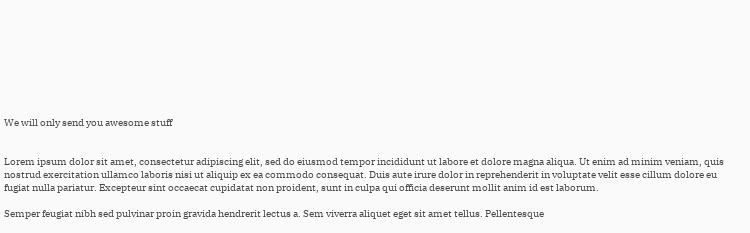We will only send you awesome stuff


Lorem ipsum dolor sit amet, consectetur adipiscing elit, sed do eiusmod tempor incididunt ut labore et dolore magna aliqua. Ut enim ad minim veniam, quis nostrud exercitation ullamco laboris nisi ut aliquip ex ea commodo consequat. Duis aute irure dolor in reprehenderit in voluptate velit esse cillum dolore eu fugiat nulla pariatur. Excepteur sint occaecat cupidatat non proident, sunt in culpa qui officia deserunt mollit anim id est laborum.

Semper feugiat nibh sed pulvinar proin gravida hendrerit lectus a. Sem viverra aliquet eget sit amet tellus. Pellentesque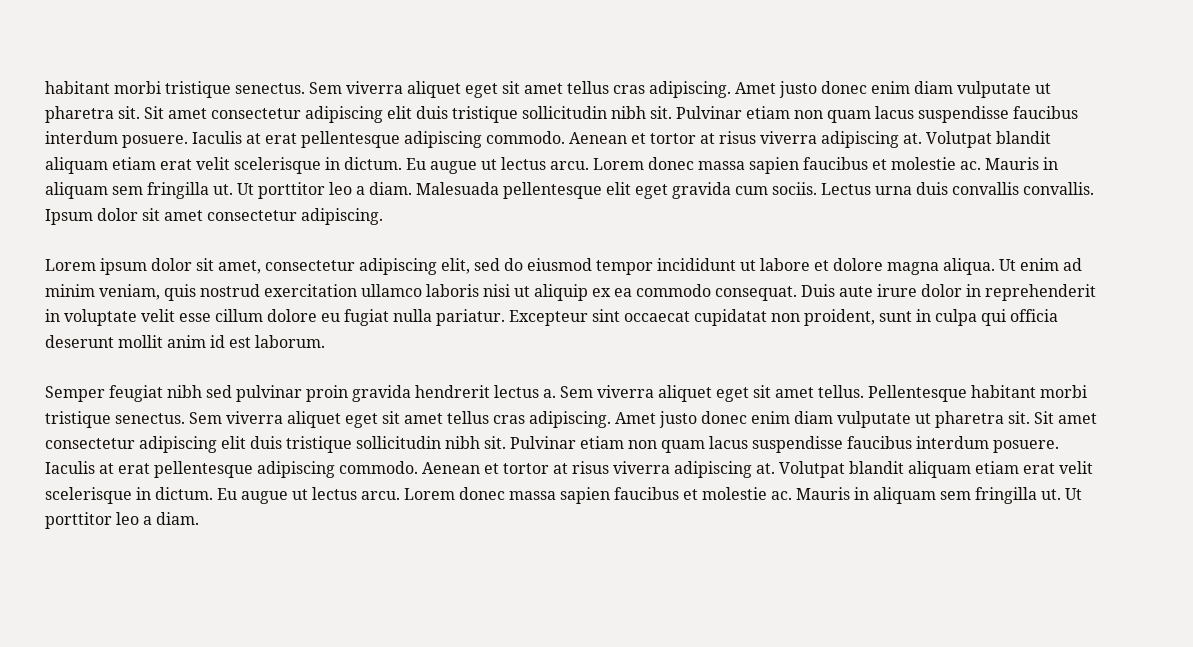habitant morbi tristique senectus. Sem viverra aliquet eget sit amet tellus cras adipiscing. Amet justo donec enim diam vulputate ut pharetra sit. Sit amet consectetur adipiscing elit duis tristique sollicitudin nibh sit. Pulvinar etiam non quam lacus suspendisse faucibus interdum posuere. Iaculis at erat pellentesque adipiscing commodo. Aenean et tortor at risus viverra adipiscing at. Volutpat blandit aliquam etiam erat velit scelerisque in dictum. Eu augue ut lectus arcu. Lorem donec massa sapien faucibus et molestie ac. Mauris in aliquam sem fringilla ut. Ut porttitor leo a diam. Malesuada pellentesque elit eget gravida cum sociis. Lectus urna duis convallis convallis. Ipsum dolor sit amet consectetur adipiscing.

Lorem ipsum dolor sit amet, consectetur adipiscing elit, sed do eiusmod tempor incididunt ut labore et dolore magna aliqua. Ut enim ad minim veniam, quis nostrud exercitation ullamco laboris nisi ut aliquip ex ea commodo consequat. Duis aute irure dolor in reprehenderit in voluptate velit esse cillum dolore eu fugiat nulla pariatur. Excepteur sint occaecat cupidatat non proident, sunt in culpa qui officia deserunt mollit anim id est laborum.

Semper feugiat nibh sed pulvinar proin gravida hendrerit lectus a. Sem viverra aliquet eget sit amet tellus. Pellentesque habitant morbi tristique senectus. Sem viverra aliquet eget sit amet tellus cras adipiscing. Amet justo donec enim diam vulputate ut pharetra sit. Sit amet consectetur adipiscing elit duis tristique sollicitudin nibh sit. Pulvinar etiam non quam lacus suspendisse faucibus interdum posuere. Iaculis at erat pellentesque adipiscing commodo. Aenean et tortor at risus viverra adipiscing at. Volutpat blandit aliquam etiam erat velit scelerisque in dictum. Eu augue ut lectus arcu. Lorem donec massa sapien faucibus et molestie ac. Mauris in aliquam sem fringilla ut. Ut porttitor leo a diam.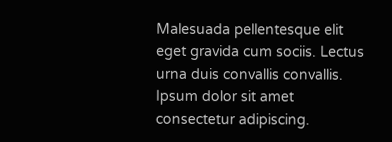Malesuada pellentesque elit eget gravida cum sociis. Lectus urna duis convallis convallis. Ipsum dolor sit amet consectetur adipiscing.